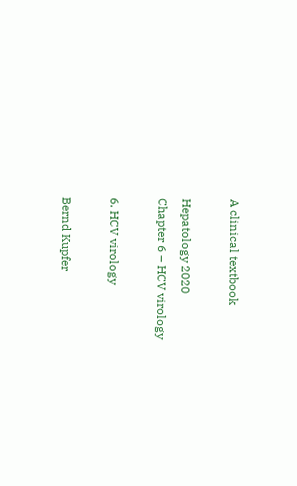A clinical textbook

Hepatology 2020
Chapter 6 – HCV virology

6. HCV virology

Bernd Kupfer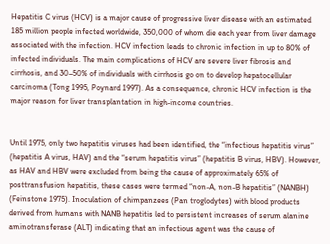Hepatitis C virus (HCV) is a major cause of progressive liver disease with an estimated 185 million people infected worldwide, 350,000 of whom die each year from liver damage associated with the infection. HCV infection leads to chronic infection in up to 80% of infected individuals. The main complications of HCV are severe liver fibrosis and cirrhosis, and 30–50% of individuals with cirrhosis go on to develop hepatocellular carcinoma (Tong 1995, Poynard 1997). As a consequence, chronic HCV infection is the major reason for liver transplantation in high-income countries.


Until 1975, only two hepatitis viruses had been identified, the “infectious hepatitis virus” (hepatitis A virus, HAV) and the “serum hepatitis virus” (hepatitis B virus, HBV). However, as HAV and HBV were excluded from being the cause of approximately 65% of posttransfusion hepatitis, these cases were termed “non-A, non-B hepatitis” (NANBH) (Feinstone 1975). Inoculation of chimpanzees (Pan troglodytes) with blood products derived from humans with NANB hepatitis led to persistent increases of serum alanine aminotransferase (ALT) indicating that an infectious agent was the cause of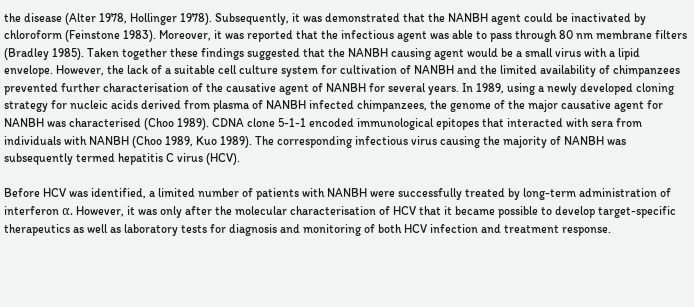the disease (Alter 1978, Hollinger 1978). Subsequently, it was demonstrated that the NANBH agent could be inactivated by chloroform (Feinstone 1983). Moreover, it was reported that the infectious agent was able to pass through 80 nm membrane filters (Bradley 1985). Taken together these findings suggested that the NANBH causing agent would be a small virus with a lipid envelope. However, the lack of a suitable cell culture system for cultivation of NANBH and the limited availability of chimpanzees prevented further characterisation of the causative agent of NANBH for several years. In 1989, using a newly developed cloning strategy for nucleic acids derived from plasma of NANBH infected chimpanzees, the genome of the major causative agent for NANBH was characterised (Choo 1989). CDNA clone 5-1-1 encoded immunological epitopes that interacted with sera from individuals with NANBH (Choo 1989, Kuo 1989). The corresponding infectious virus causing the majority of NANBH was subsequently termed hepatitis C virus (HCV).

Before HCV was identified, a limited number of patients with NANBH were successfully treated by long-term administration of interferon α. However, it was only after the molecular characterisation of HCV that it became possible to develop target-specific therapeutics as well as laboratory tests for diagnosis and monitoring of both HCV infection and treatment response.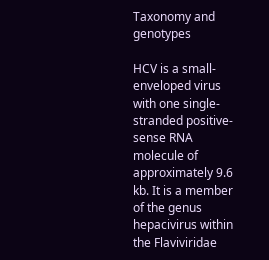Taxonomy and genotypes

HCV is a small-enveloped virus with one single-stranded positive-sense RNA molecule of approximately 9.6 kb. It is a member of the genus hepacivirus within the Flaviviridae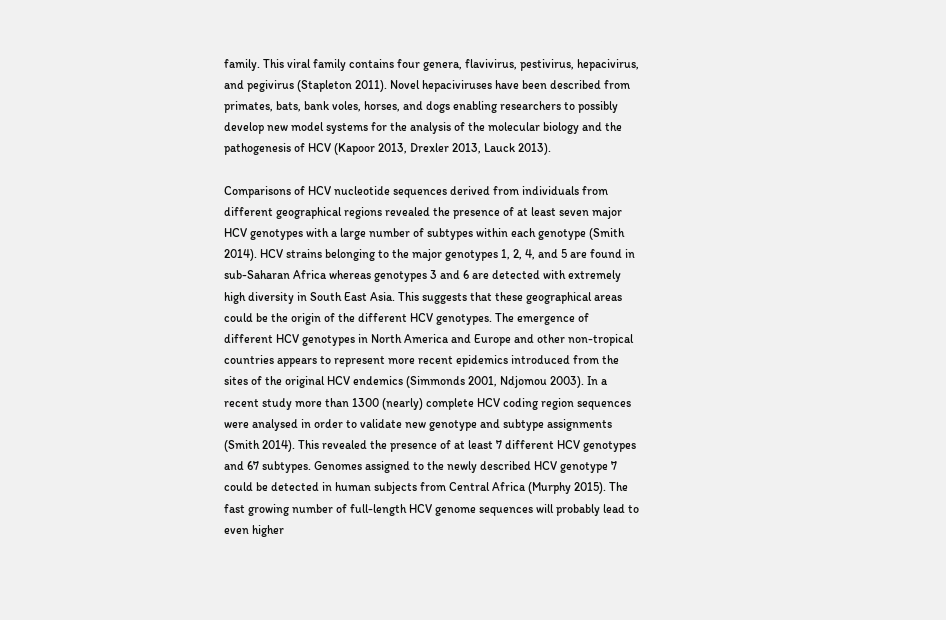family. This viral family contains four genera, flavivirus, pestivirus, hepacivirus, and pegivirus (Stapleton 2011). Novel hepaciviruses have been described from primates, bats, bank voles, horses, and dogs enabling researchers to possibly develop new model systems for the analysis of the molecular biology and the pathogenesis of HCV (Kapoor 2013, Drexler 2013, Lauck 2013).

Comparisons of HCV nucleotide sequences derived from individuals from different geographical regions revealed the presence of at least seven major HCV genotypes with a large number of subtypes within each genotype (Smith 2014). HCV strains belonging to the major genotypes 1, 2, 4, and 5 are found in sub-Saharan Africa whereas genotypes 3 and 6 are detected with extremely high diversity in South East Asia. This suggests that these geographical areas could be the origin of the different HCV genotypes. The emergence of different HCV genotypes in North America and Europe and other non-tropical countries appears to represent more recent epidemics introduced from the sites of the original HCV endemics (Simmonds 2001, Ndjomou 2003). In a recent study more than 1300 (nearly) complete HCV coding region sequences were analysed in order to validate new genotype and subtype assignments (Smith 2014). This revealed the presence of at least 7 different HCV genotypes and 67 subtypes. Genomes assigned to the newly described HCV genotype 7 could be detected in human subjects from Central Africa (Murphy 2015). The fast growing number of full-length HCV genome sequences will probably lead to even higher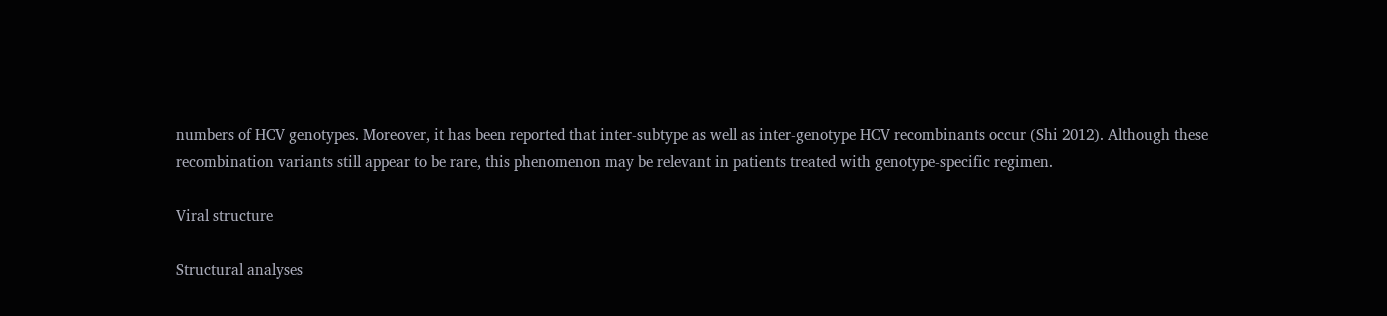numbers of HCV genotypes. Moreover, it has been reported that inter-subtype as well as inter-genotype HCV recombinants occur (Shi 2012). Although these recombination variants still appear to be rare, this phenomenon may be relevant in patients treated with genotype-specific regimen.

Viral structure

Structural analyses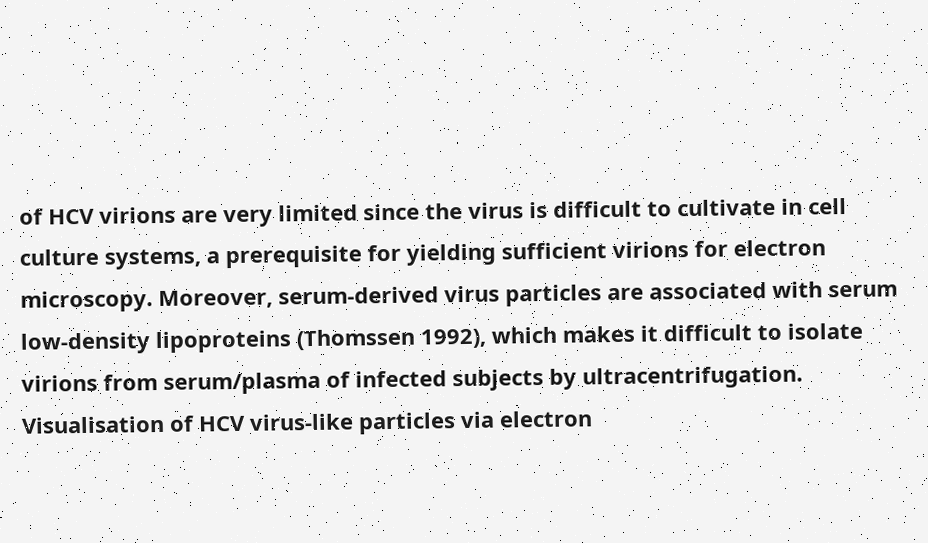of HCV virions are very limited since the virus is difficult to cultivate in cell culture systems, a prerequisite for yielding sufficient virions for electron microscopy. Moreover, serum-derived virus particles are associated with serum low-density lipoproteins (Thomssen 1992), which makes it difficult to isolate virions from serum/plasma of infected subjects by ultracentrifugation. Visualisation of HCV virus-like particles via electron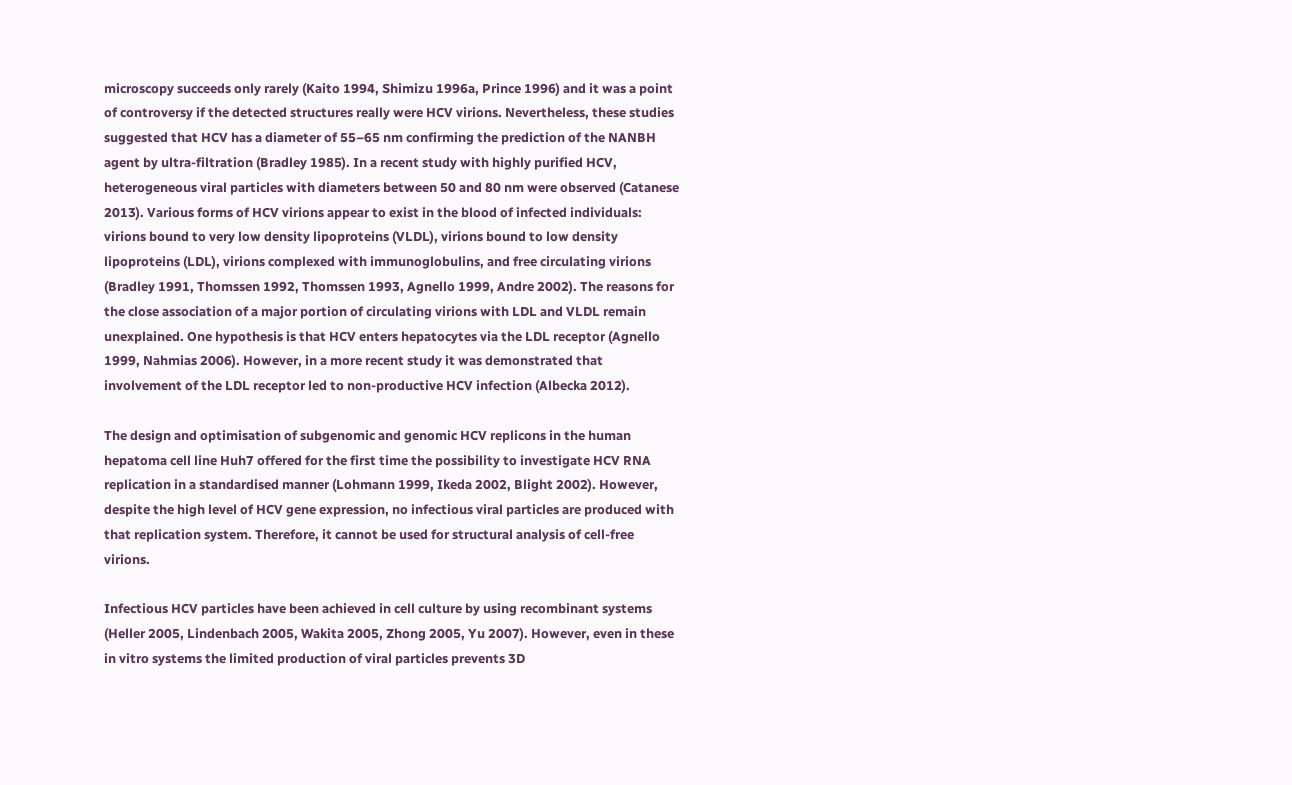microscopy succeeds only rarely (Kaito 1994, Shimizu 1996a, Prince 1996) and it was a point of controversy if the detected structures really were HCV virions. Nevertheless, these studies suggested that HCV has a diameter of 55–65 nm confirming the prediction of the NANBH agent by ultra-filtration (Bradley 1985). In a recent study with highly purified HCV, heterogeneous viral particles with diameters between 50 and 80 nm were observed (Catanese 2013). Various forms of HCV virions appear to exist in the blood of infected individuals: virions bound to very low density lipoproteins (VLDL), virions bound to low density lipoproteins (LDL), virions complexed with immunoglobulins, and free circulating virions (Bradley 1991, Thomssen 1992, Thomssen 1993, Agnello 1999, Andre 2002). The reasons for the close association of a major portion of circulating virions with LDL and VLDL remain unexplained. One hypothesis is that HCV enters hepatocytes via the LDL receptor (Agnello 1999, Nahmias 2006). However, in a more recent study it was demonstrated that involvement of the LDL receptor led to non-productive HCV infection (Albecka 2012).

The design and optimisation of subgenomic and genomic HCV replicons in the human hepatoma cell line Huh7 offered for the first time the possibility to investigate HCV RNA replication in a standardised manner (Lohmann 1999, Ikeda 2002, Blight 2002). However, despite the high level of HCV gene expression, no infectious viral particles are produced with that replication system. Therefore, it cannot be used for structural analysis of cell-free virions.

Infectious HCV particles have been achieved in cell culture by using recombinant systems (Heller 2005, Lindenbach 2005, Wakita 2005, Zhong 2005, Yu 2007). However, even in these in vitro systems the limited production of viral particles prevents 3D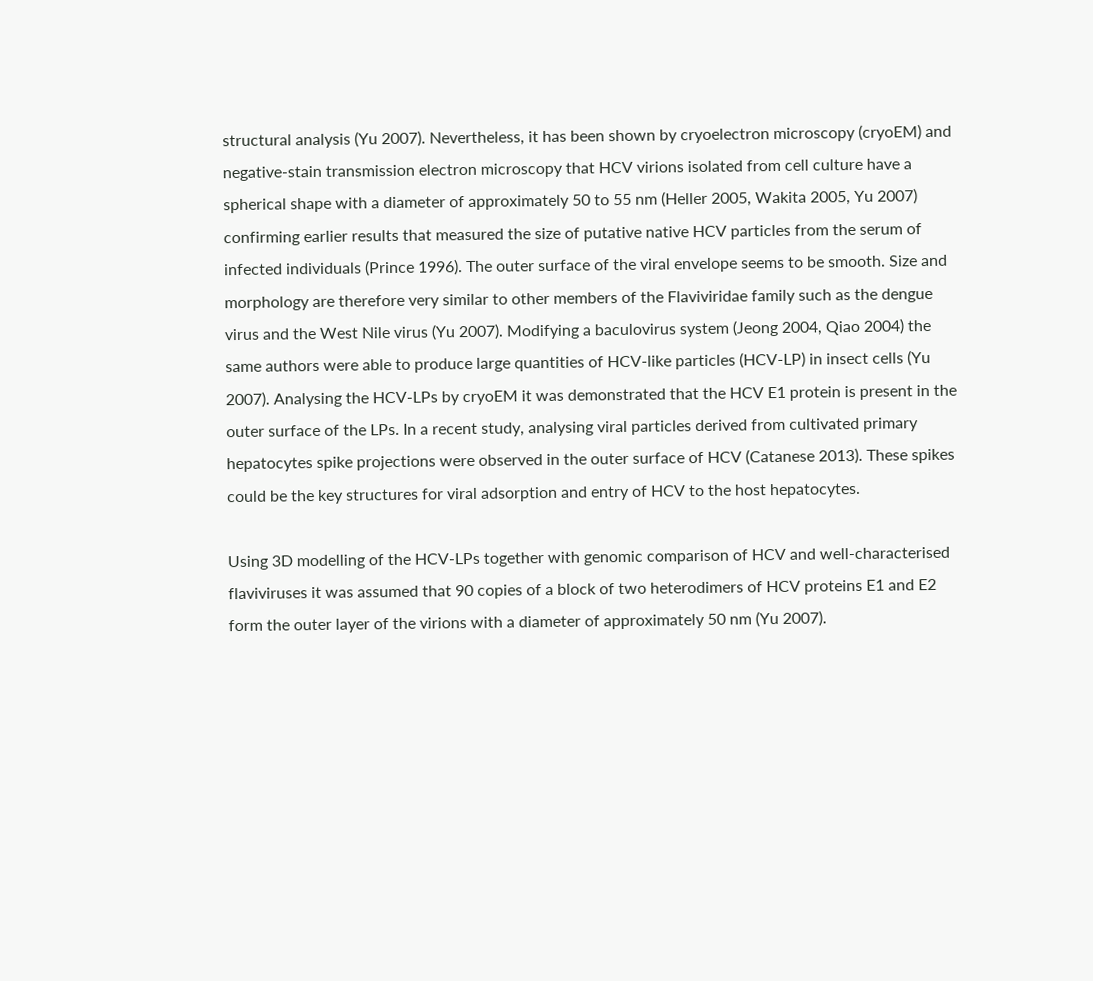structural analysis (Yu 2007). Nevertheless, it has been shown by cryoelectron microscopy (cryoEM) and negative-stain transmission electron microscopy that HCV virions isolated from cell culture have a spherical shape with a diameter of approximately 50 to 55 nm (Heller 2005, Wakita 2005, Yu 2007) confirming earlier results that measured the size of putative native HCV particles from the serum of infected individuals (Prince 1996). The outer surface of the viral envelope seems to be smooth. Size and morphology are therefore very similar to other members of the Flaviviridae family such as the dengue virus and the West Nile virus (Yu 2007). Modifying a baculovirus system (Jeong 2004, Qiao 2004) the same authors were able to produce large quantities of HCV-like particles (HCV-LP) in insect cells (Yu 2007). Analysing the HCV-LPs by cryoEM it was demonstrated that the HCV E1 protein is present in the outer surface of the LPs. In a recent study, analysing viral particles derived from cultivated primary hepatocytes spike projections were observed in the outer surface of HCV (Catanese 2013). These spikes could be the key structures for viral adsorption and entry of HCV to the host hepatocytes.

Using 3D modelling of the HCV-LPs together with genomic comparison of HCV and well-characterised flaviviruses it was assumed that 90 copies of a block of two heterodimers of HCV proteins E1 and E2 form the outer layer of the virions with a diameter of approximately 50 nm (Yu 2007).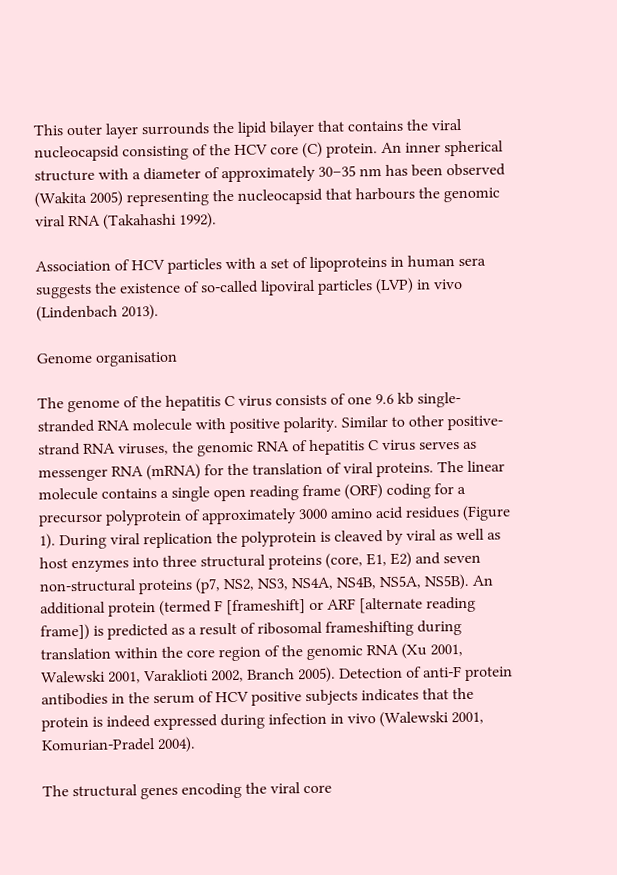This outer layer surrounds the lipid bilayer that contains the viral nucleocapsid consisting of the HCV core (C) protein. An inner spherical structure with a diameter of approximately 30–35 nm has been observed (Wakita 2005) representing the nucleocapsid that harbours the genomic viral RNA (Takahashi 1992).

Association of HCV particles with a set of lipoproteins in human sera suggests the existence of so-called lipoviral particles (LVP) in vivo (Lindenbach 2013).

Genome organisation

The genome of the hepatitis C virus consists of one 9.6 kb single-stranded RNA molecule with positive polarity. Similar to other positive-strand RNA viruses, the genomic RNA of hepatitis C virus serves as messenger RNA (mRNA) for the translation of viral proteins. The linear molecule contains a single open reading frame (ORF) coding for a precursor polyprotein of approximately 3000 amino acid residues (Figure 1). During viral replication the polyprotein is cleaved by viral as well as host enzymes into three structural proteins (core, E1, E2) and seven non-structural proteins (p7, NS2, NS3, NS4A, NS4B, NS5A, NS5B). An additional protein (termed F [frameshift] or ARF [alternate reading frame]) is predicted as a result of ribosomal frameshifting during translation within the core region of the genomic RNA (Xu 2001, Walewski 2001, Varaklioti 2002, Branch 2005). Detection of anti-F protein antibodies in the serum of HCV positive subjects indicates that the protein is indeed expressed during infection in vivo (Walewski 2001, Komurian-Pradel 2004).

The structural genes encoding the viral core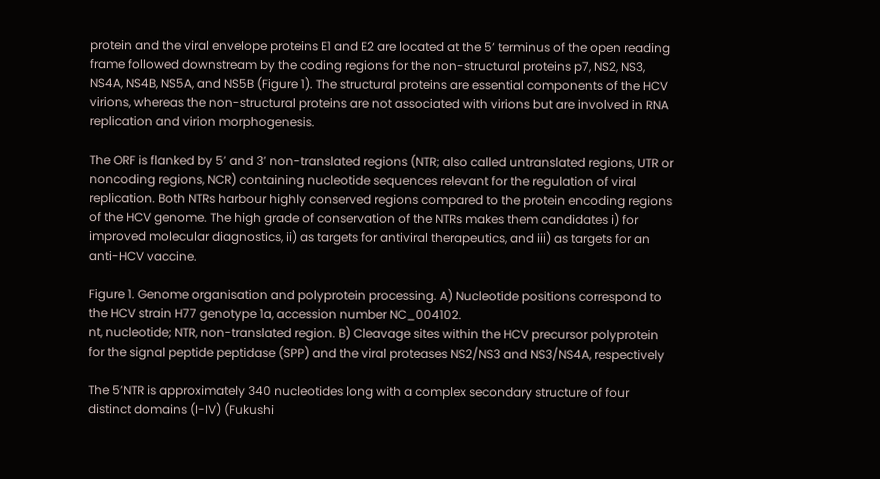protein and the viral envelope proteins E1 and E2 are located at the 5’ terminus of the open reading frame followed downstream by the coding regions for the non-structural proteins p7, NS2, NS3, NS4A, NS4B, NS5A, and NS5B (Figure 1). The structural proteins are essential components of the HCV virions, whereas the non-structural proteins are not associated with virions but are involved in RNA replication and virion morphogenesis.

The ORF is flanked by 5’ and 3’ non-translated regions (NTR; also called untranslated regions, UTR or noncoding regions, NCR) containing nucleotide sequences relevant for the regulation of viral replication. Both NTRs harbour highly conserved regions compared to the protein encoding regions of the HCV genome. The high grade of conservation of the NTRs makes them candidates i) for improved molecular diagnostics, ii) as targets for antiviral therapeutics, and iii) as targets for an anti-HCV vaccine.

Figure 1. Genome organisation and polyprotein processing. A) Nucleotide positions correspond to the HCV strain H77 genotype 1a, accession number NC_004102.
nt, nucleotide; NTR, non-translated region. B) Cleavage sites within the HCV precursor polyprotein for the signal peptide peptidase (SPP) and the viral proteases NS2/NS3 and NS3/NS4A, respectively

The 5’NTR is approximately 340 nucleotides long with a complex secondary structure of four distinct domains (I-IV) (Fukushi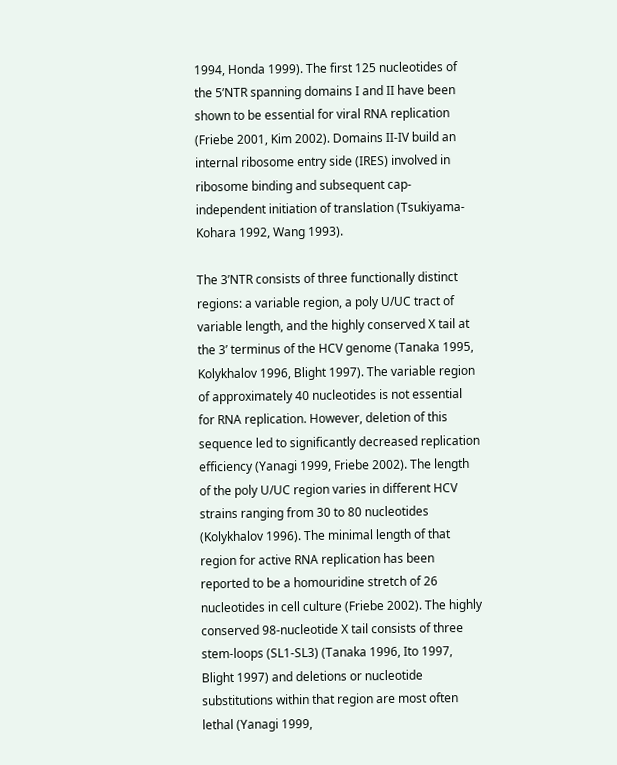1994, Honda 1999). The first 125 nucleotides of the 5’NTR spanning domains I and II have been shown to be essential for viral RNA replication (Friebe 2001, Kim 2002). Domains II-IV build an internal ribosome entry side (IRES) involved in ribosome binding and subsequent cap-independent initiation of translation (Tsukiyama-Kohara 1992, Wang 1993).

The 3’NTR consists of three functionally distinct regions: a variable region, a poly U/UC tract of variable length, and the highly conserved X tail at the 3’ terminus of the HCV genome (Tanaka 1995, Kolykhalov 1996, Blight 1997). The variable region of approximately 40 nucleotides is not essential for RNA replication. However, deletion of this sequence led to significantly decreased replication efficiency (Yanagi 1999, Friebe 2002). The length of the poly U/UC region varies in different HCV strains ranging from 30 to 80 nucleotides (Kolykhalov 1996). The minimal length of that region for active RNA replication has been reported to be a homouridine stretch of 26 nucleotides in cell culture (Friebe 2002). The highly conserved 98-nucleotide X tail consists of three stem-loops (SL1-SL3) (Tanaka 1996, Ito 1997, Blight 1997) and deletions or nucleotide substitutions within that region are most often lethal (Yanagi 1999,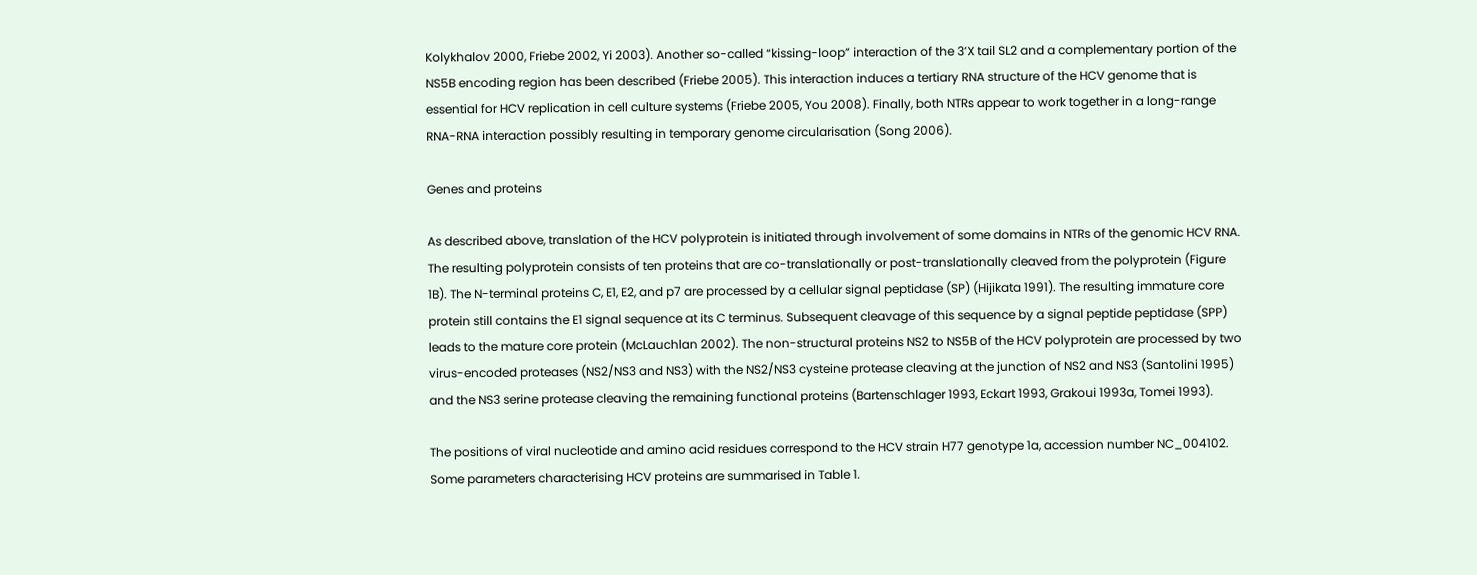Kolykhalov 2000, Friebe 2002, Yi 2003). Another so-called “kissing-loop” interaction of the 3’X tail SL2 and a complementary portion of the NS5B encoding region has been described (Friebe 2005). This interaction induces a tertiary RNA structure of the HCV genome that is essential for HCV replication in cell culture systems (Friebe 2005, You 2008). Finally, both NTRs appear to work together in a long-range RNA-RNA interaction possibly resulting in temporary genome circularisation (Song 2006).

Genes and proteins

As described above, translation of the HCV polyprotein is initiated through involvement of some domains in NTRs of the genomic HCV RNA. The resulting polyprotein consists of ten proteins that are co-translationally or post-translationally cleaved from the polyprotein (Figure 1B). The N-terminal proteins C, E1, E2, and p7 are processed by a cellular signal peptidase (SP) (Hijikata 1991). The resulting immature core protein still contains the E1 signal sequence at its C terminus. Subsequent cleavage of this sequence by a signal peptide peptidase (SPP) leads to the mature core protein (McLauchlan 2002). The non-structural proteins NS2 to NS5B of the HCV polyprotein are processed by two virus-encoded proteases (NS2/NS3 and NS3) with the NS2/NS3 cysteine protease cleaving at the junction of NS2 and NS3 (Santolini 1995) and the NS3 serine protease cleaving the remaining functional proteins (Bartenschlager 1993, Eckart 1993, Grakoui 1993a, Tomei 1993).

The positions of viral nucleotide and amino acid residues correspond to the HCV strain H77 genotype 1a, accession number NC_004102. Some parameters characterising HCV proteins are summarised in Table 1.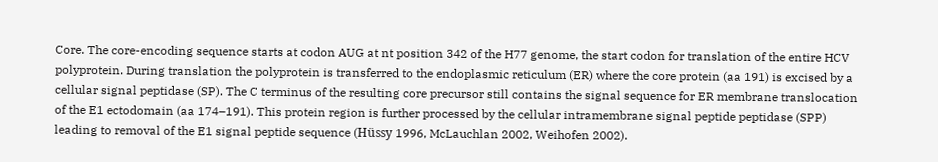Core. The core-encoding sequence starts at codon AUG at nt position 342 of the H77 genome, the start codon for translation of the entire HCV polyprotein. During translation the polyprotein is transferred to the endoplasmic reticulum (ER) where the core protein (aa 191) is excised by a cellular signal peptidase (SP). The C terminus of the resulting core precursor still contains the signal sequence for ER membrane translocation of the E1 ectodomain (aa 174–191). This protein region is further processed by the cellular intramembrane signal peptide peptidase (SPP) leading to removal of the E1 signal peptide sequence (Hüssy 1996, McLauchlan 2002, Weihofen 2002).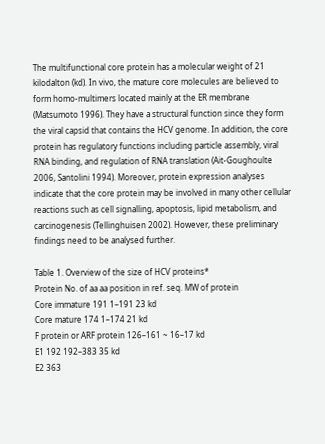The multifunctional core protein has a molecular weight of 21 kilodalton (kd). In vivo, the mature core molecules are believed to form homo-multimers located mainly at the ER membrane (Matsumoto 1996). They have a structural function since they form the viral capsid that contains the HCV genome. In addition, the core protein has regulatory functions including particle assembly, viral RNA binding, and regulation of RNA translation (Ait-Goughoulte 2006, Santolini 1994). Moreover, protein expression analyses indicate that the core protein may be involved in many other cellular reactions such as cell signalling, apoptosis, lipid metabolism, and carcinogenesis (Tellinghuisen 2002). However, these preliminary findings need to be analysed further.

Table 1. Overview of the size of HCV proteins*
Protein No. of aa aa position in ref. seq. MW of protein
Core immature 191 1–191 23 kd
Core mature 174 1–174 21 kd
F protein or ARF protein 126–161 ~ 16–17 kd
E1 192 192–383 35 kd
E2 363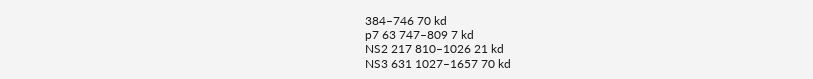384–746 70 kd
p7 63 747–809 7 kd
NS2 217 810–1026 21 kd
NS3 631 1027–1657 70 kd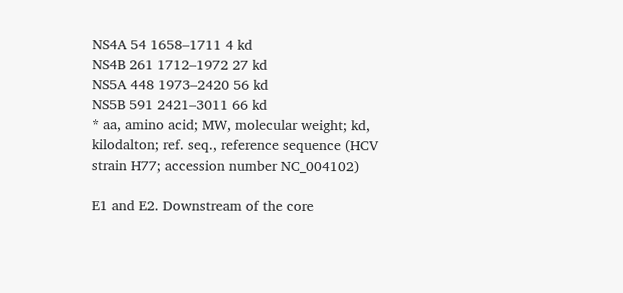NS4A 54 1658–1711 4 kd
NS4B 261 1712–1972 27 kd
NS5A 448 1973–2420 56 kd
NS5B 591 2421–3011 66 kd
* aa, amino acid; MW, molecular weight; kd, kilodalton; ref. seq., reference sequence (HCV strain H77; accession number NC_004102)

E1 and E2. Downstream of the core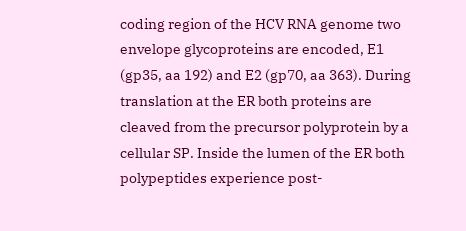coding region of the HCV RNA genome two envelope glycoproteins are encoded, E1 (gp35, aa 192) and E2 (gp70, aa 363). During translation at the ER both proteins are cleaved from the precursor polyprotein by a cellular SP. Inside the lumen of the ER both polypeptides experience post-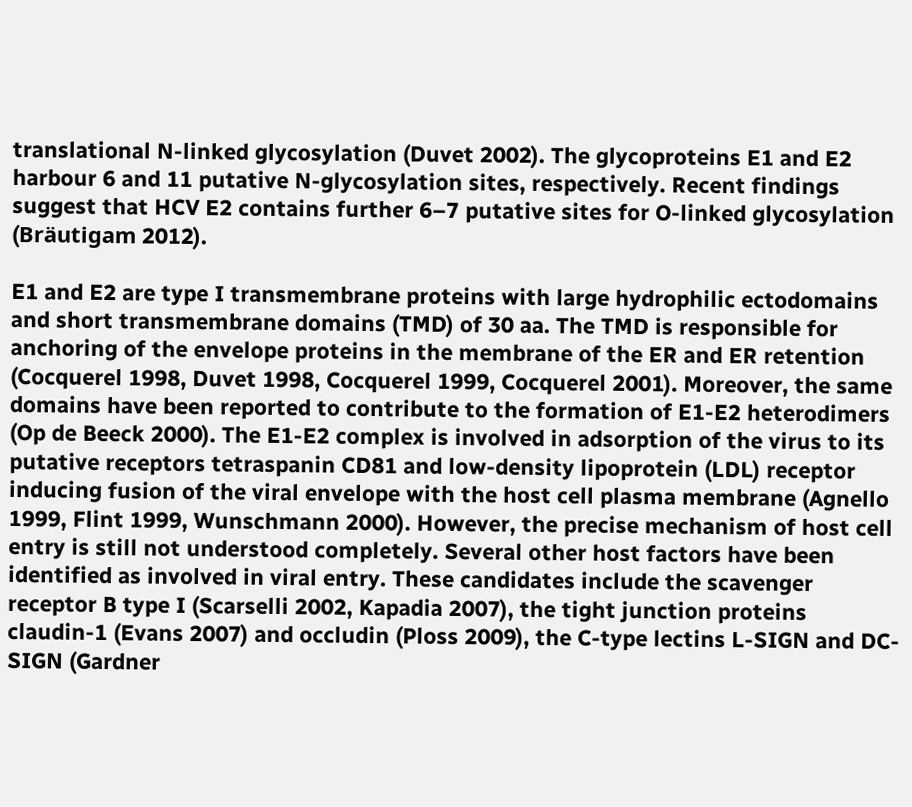translational N-linked glycosylation (Duvet 2002). The glycoproteins E1 and E2 harbour 6 and 11 putative N-glycosylation sites, respectively. Recent findings suggest that HCV E2 contains further 6–7 putative sites for O-linked glycosylation (Bräutigam 2012).

E1 and E2 are type I transmembrane proteins with large hydrophilic ectodomains and short transmembrane domains (TMD) of 30 aa. The TMD is responsible for anchoring of the envelope proteins in the membrane of the ER and ER retention (Cocquerel 1998, Duvet 1998, Cocquerel 1999, Cocquerel 2001). Moreover, the same domains have been reported to contribute to the formation of E1-E2 heterodimers (Op de Beeck 2000). The E1-E2 complex is involved in adsorption of the virus to its putative receptors tetraspanin CD81 and low-density lipoprotein (LDL) receptor inducing fusion of the viral envelope with the host cell plasma membrane (Agnello 1999, Flint 1999, Wunschmann 2000). However, the precise mechanism of host cell entry is still not understood completely. Several other host factors have been identified as involved in viral entry. These candidates include the scavenger receptor B type I (Scarselli 2002, Kapadia 2007), the tight junction proteins claudin-1 (Evans 2007) and occludin (Ploss 2009), the C-type lectins L-SIGN and DC-SIGN (Gardner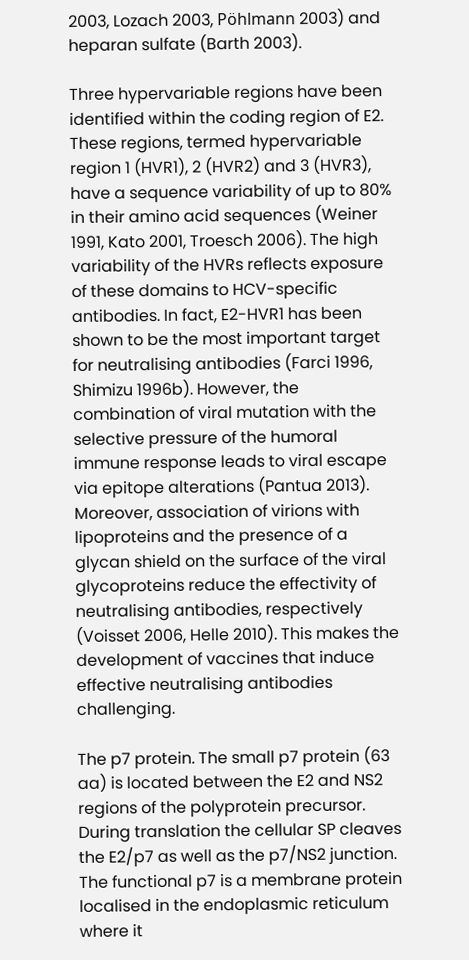2003, Lozach 2003, Pöhlmann 2003) and heparan sulfate (Barth 2003).

Three hypervariable regions have been identified within the coding region of E2. These regions, termed hypervariable region 1 (HVR1), 2 (HVR2) and 3 (HVR3), have a sequence variability of up to 80% in their amino acid sequences (Weiner 1991, Kato 2001, Troesch 2006). The high variability of the HVRs reflects exposure of these domains to HCV-specific antibodies. In fact, E2-HVR1 has been shown to be the most important target for neutralising antibodies (Farci 1996, Shimizu 1996b). However, the combination of viral mutation with the selective pressure of the humoral immune response leads to viral escape via epitope alterations (Pantua 2013). Moreover, association of virions with lipoproteins and the presence of a glycan shield on the surface of the viral glycoproteins reduce the effectivity of neutralising antibodies, respectively (Voisset 2006, Helle 2010). This makes the development of vaccines that induce effective neutralising antibodies challenging.

The p7 protein. The small p7 protein (63 aa) is located between the E2 and NS2 regions of the polyprotein precursor. During translation the cellular SP cleaves the E2/p7 as well as the p7/NS2 junction. The functional p7 is a membrane protein localised in the endoplasmic reticulum where it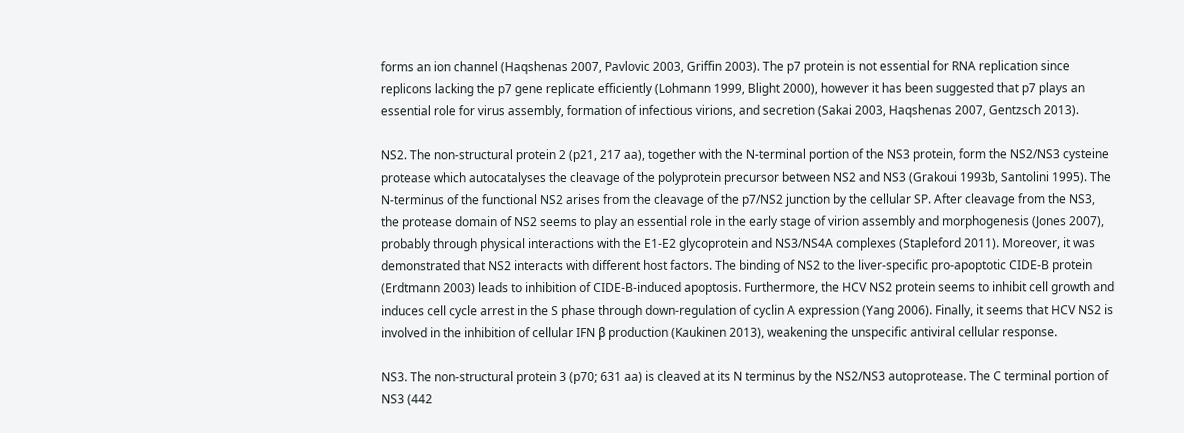forms an ion channel (Haqshenas 2007, Pavlovic 2003, Griffin 2003). The p7 protein is not essential for RNA replication since replicons lacking the p7 gene replicate efficiently (Lohmann 1999, Blight 2000), however it has been suggested that p7 plays an essential role for virus assembly, formation of infectious virions, and secretion (Sakai 2003, Haqshenas 2007, Gentzsch 2013).

NS2. The non-structural protein 2 (p21, 217 aa), together with the N-terminal portion of the NS3 protein, form the NS2/NS3 cysteine protease which autocatalyses the cleavage of the polyprotein precursor between NS2 and NS3 (Grakoui 1993b, Santolini 1995). The N-terminus of the functional NS2 arises from the cleavage of the p7/NS2 junction by the cellular SP. After cleavage from the NS3, the protease domain of NS2 seems to play an essential role in the early stage of virion assembly and morphogenesis (Jones 2007), probably through physical interactions with the E1-E2 glycoprotein and NS3/NS4A complexes (Stapleford 2011). Moreover, it was demonstrated that NS2 interacts with different host factors. The binding of NS2 to the liver-specific pro-apoptotic CIDE-B protein (Erdtmann 2003) leads to inhibition of CIDE-B-induced apoptosis. Furthermore, the HCV NS2 protein seems to inhibit cell growth and induces cell cycle arrest in the S phase through down-regulation of cyclin A expression (Yang 2006). Finally, it seems that HCV NS2 is involved in the inhibition of cellular IFN β production (Kaukinen 2013), weakening the unspecific antiviral cellular response.

NS3. The non-structural protein 3 (p70; 631 aa) is cleaved at its N terminus by the NS2/NS3 autoprotease. The C terminal portion of NS3 (442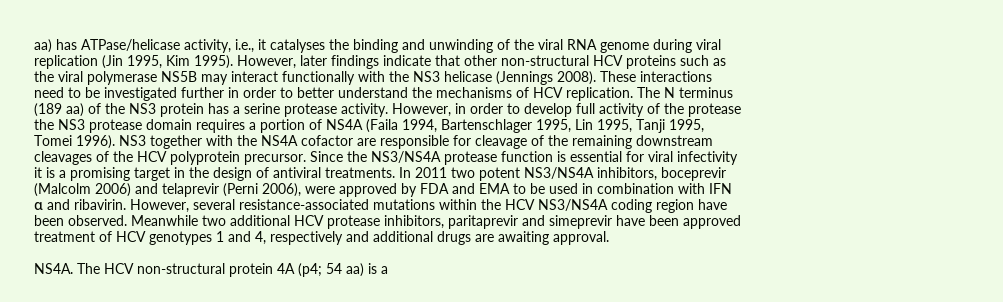aa) has ATPase/helicase activity, i.e., it catalyses the binding and unwinding of the viral RNA genome during viral replication (Jin 1995, Kim 1995). However, later findings indicate that other non-structural HCV proteins such as the viral polymerase NS5B may interact functionally with the NS3 helicase (Jennings 2008). These interactions need to be investigated further in order to better understand the mechanisms of HCV replication. The N terminus (189 aa) of the NS3 protein has a serine protease activity. However, in order to develop full activity of the protease the NS3 protease domain requires a portion of NS4A (Faila 1994, Bartenschlager 1995, Lin 1995, Tanji 1995, Tomei 1996). NS3 together with the NS4A cofactor are responsible for cleavage of the remaining downstream cleavages of the HCV polyprotein precursor. Since the NS3/NS4A protease function is essential for viral infectivity it is a promising target in the design of antiviral treatments. In 2011 two potent NS3/NS4A inhibitors, boceprevir (Malcolm 2006) and telaprevir (Perni 2006), were approved by FDA and EMA to be used in combination with IFN α and ribavirin. However, several resistance-associated mutations within the HCV NS3/NS4A coding region have been observed. Meanwhile two additional HCV protease inhibitors, paritaprevir and simeprevir have been approved treatment of HCV genotypes 1 and 4, respectively and additional drugs are awaiting approval.

NS4A. The HCV non-structural protein 4A (p4; 54 aa) is a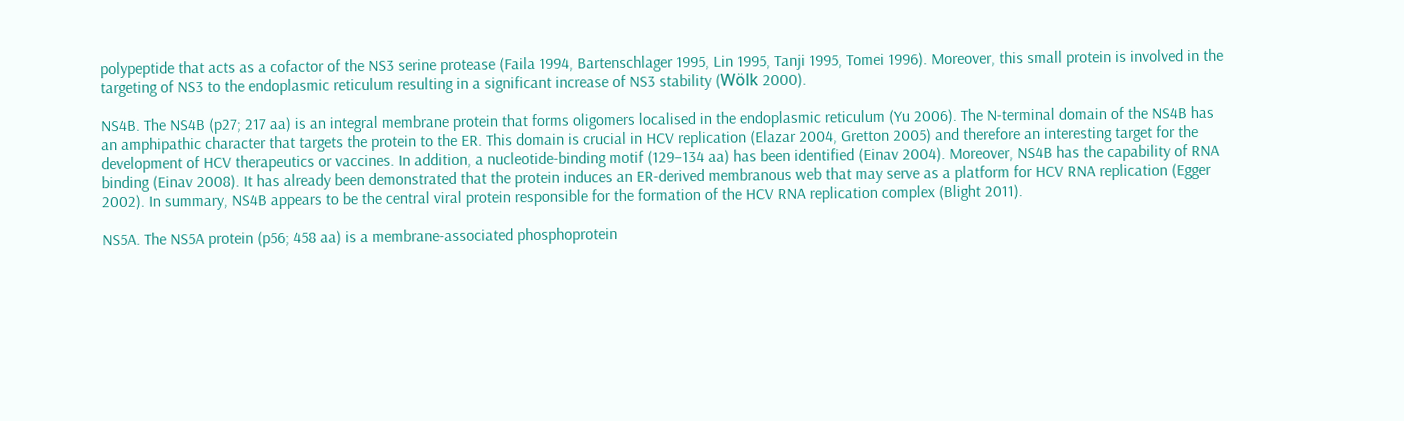polypeptide that acts as a cofactor of the NS3 serine protease (Faila 1994, Bartenschlager 1995, Lin 1995, Tanji 1995, Tomei 1996). Moreover, this small protein is involved in the targeting of NS3 to the endoplasmic reticulum resulting in a significant increase of NS3 stability (Wölk 2000).

NS4B. The NS4B (p27; 217 aa) is an integral membrane protein that forms oligomers localised in the endoplasmic reticulum (Yu 2006). The N-terminal domain of the NS4B has an amphipathic character that targets the protein to the ER. This domain is crucial in HCV replication (Elazar 2004, Gretton 2005) and therefore an interesting target for the development of HCV therapeutics or vaccines. In addition, a nucleotide-binding motif (129–134 aa) has been identified (Einav 2004). Moreover, NS4B has the capability of RNA binding (Einav 2008). It has already been demonstrated that the protein induces an ER-derived membranous web that may serve as a platform for HCV RNA replication (Egger 2002). In summary, NS4B appears to be the central viral protein responsible for the formation of the HCV RNA replication complex (Blight 2011).

NS5A. The NS5A protein (p56; 458 aa) is a membrane-associated phosphoprotein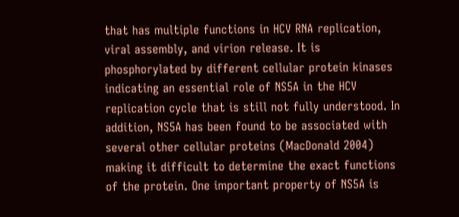that has multiple functions in HCV RNA replication, viral assembly, and virion release. It is phosphorylated by different cellular protein kinases indicating an essential role of NS5A in the HCV replication cycle that is still not fully understood. In addition, NS5A has been found to be associated with several other cellular proteins (MacDonald 2004) making it difficult to determine the exact functions of the protein. One important property of NS5A is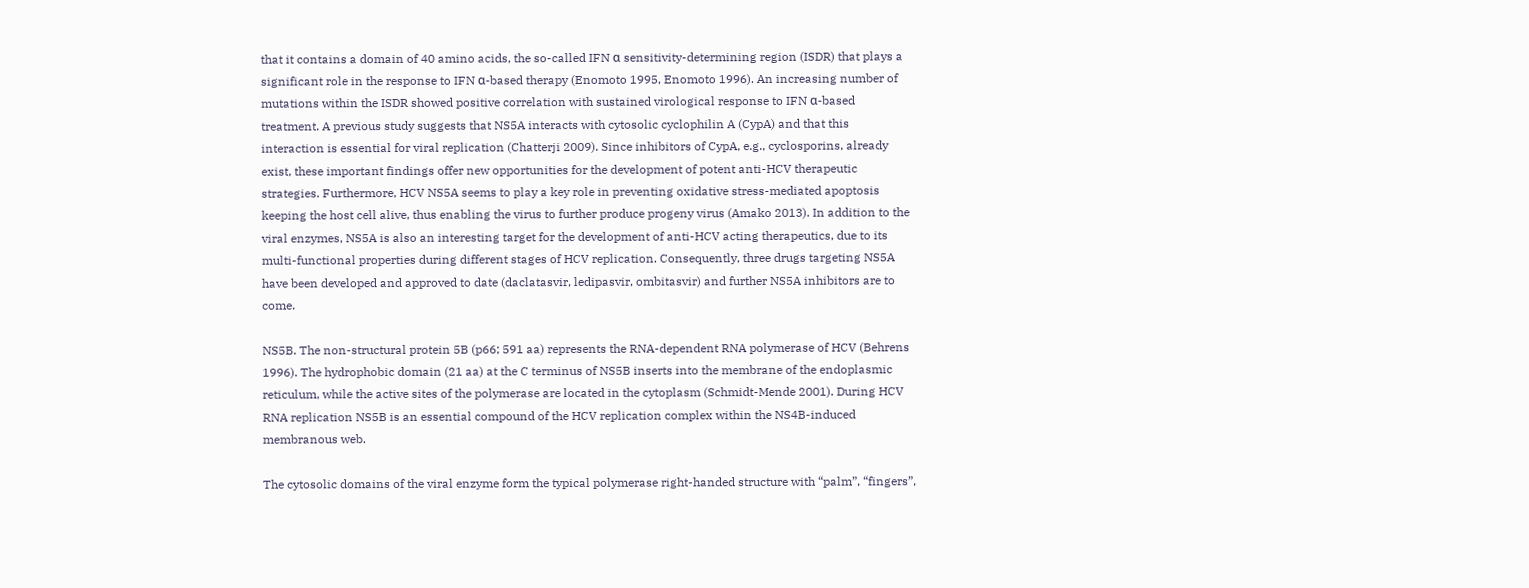that it contains a domain of 40 amino acids, the so-called IFN α sensitivity-determining region (ISDR) that plays a significant role in the response to IFN α-based therapy (Enomoto 1995, Enomoto 1996). An increasing number of mutations within the ISDR showed positive correlation with sustained virological response to IFN α-based treatment. A previous study suggests that NS5A interacts with cytosolic cyclophilin A (CypA) and that this interaction is essential for viral replication (Chatterji 2009). Since inhibitors of CypA, e.g., cyclosporins, already exist, these important findings offer new opportunities for the development of potent anti-HCV therapeutic strategies. Furthermore, HCV NS5A seems to play a key role in preventing oxidative stress-mediated apoptosis keeping the host cell alive, thus enabling the virus to further produce progeny virus (Amako 2013). In addition to the viral enzymes, NS5A is also an interesting target for the development of anti-HCV acting therapeutics, due to its multi-functional properties during different stages of HCV replication. Consequently, three drugs targeting NS5A have been developed and approved to date (daclatasvir, ledipasvir, ombitasvir) and further NS5A inhibitors are to come.

NS5B. The non-structural protein 5B (p66; 591 aa) represents the RNA-dependent RNA polymerase of HCV (Behrens 1996). The hydrophobic domain (21 aa) at the C terminus of NS5B inserts into the membrane of the endoplasmic reticulum, while the active sites of the polymerase are located in the cytoplasm (Schmidt-Mende 2001). During HCV RNA replication NS5B is an essential compound of the HCV replication complex within the NS4B-induced membranous web.

The cytosolic domains of the viral enzyme form the typical polymerase right-handed structure with “palm”, “fingers”,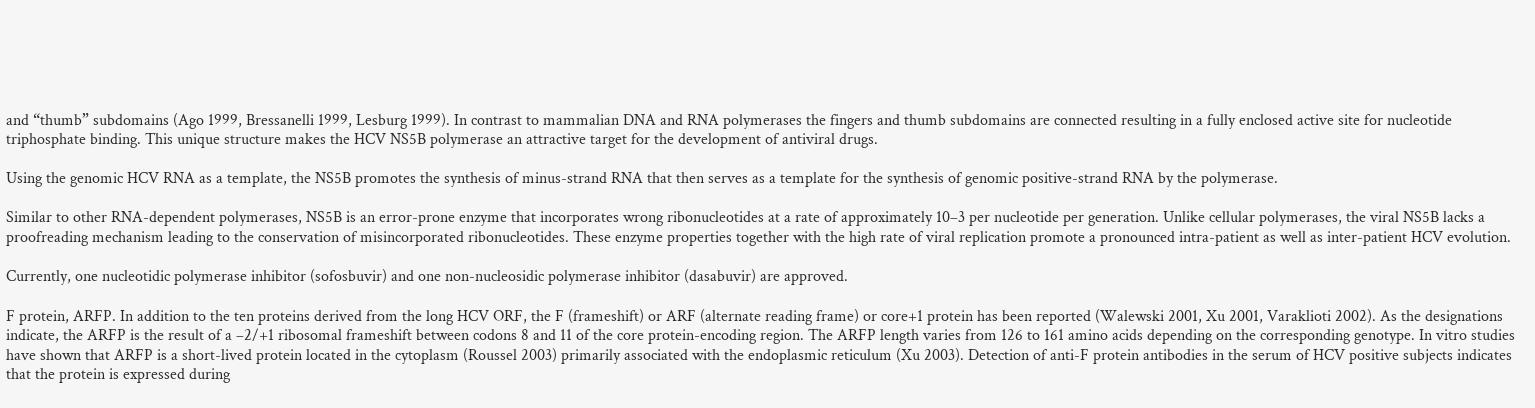and “thumb” subdomains (Ago 1999, Bressanelli 1999, Lesburg 1999). In contrast to mammalian DNA and RNA polymerases the fingers and thumb subdomains are connected resulting in a fully enclosed active site for nucleotide triphosphate binding. This unique structure makes the HCV NS5B polymerase an attractive target for the development of antiviral drugs.

Using the genomic HCV RNA as a template, the NS5B promotes the synthesis of minus-strand RNA that then serves as a template for the synthesis of genomic positive-strand RNA by the polymerase.

Similar to other RNA-dependent polymerases, NS5B is an error-prone enzyme that incorporates wrong ribonucleotides at a rate of approximately 10–3 per nucleotide per generation. Unlike cellular polymerases, the viral NS5B lacks a proofreading mechanism leading to the conservation of misincorporated ribonucleotides. These enzyme properties together with the high rate of viral replication promote a pronounced intra-patient as well as inter-patient HCV evolution.

Currently, one nucleotidic polymerase inhibitor (sofosbuvir) and one non-nucleosidic polymerase inhibitor (dasabuvir) are approved.

F protein, ARFP. In addition to the ten proteins derived from the long HCV ORF, the F (frameshift) or ARF (alternate reading frame) or core+1 protein has been reported (Walewski 2001, Xu 2001, Varaklioti 2002). As the designations indicate, the ARFP is the result of a –2/+1 ribosomal frameshift between codons 8 and 11 of the core protein-encoding region. The ARFP length varies from 126 to 161 amino acids depending on the corresponding genotype. In vitro studies have shown that ARFP is a short-lived protein located in the cytoplasm (Roussel 2003) primarily associated with the endoplasmic reticulum (Xu 2003). Detection of anti-F protein antibodies in the serum of HCV positive subjects indicates that the protein is expressed during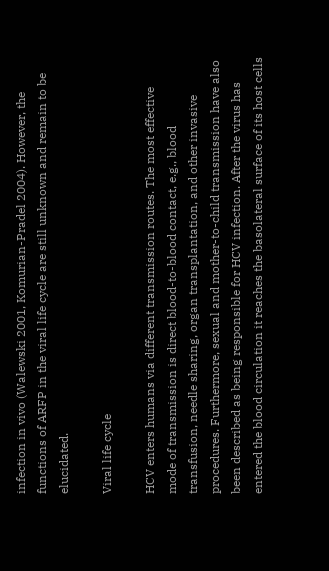infection in vivo (Walewski 2001, Komurian-Pradel 2004). However, the functions of ARFP in the viral life cycle are still unknown and remain to be elucidated.

Viral life cycle

HCV enters humans via different transmission routes. The most effective mode of transmission is direct blood-to-blood contact, e.g., blood transfusion, needle sharing, organ transplantation, and other invasive procedures. Furthermore, sexual and mother-to-child transmission have also been described as being responsible for HCV infection. After the virus has entered the blood circulation it reaches the basolateral surface of its host cells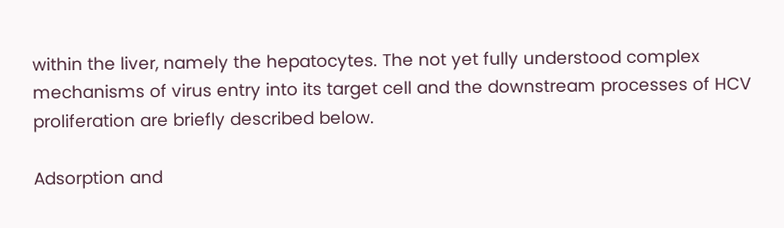within the liver, namely the hepatocytes. The not yet fully understood complex mechanisms of virus entry into its target cell and the downstream processes of HCV proliferation are briefly described below.

Adsorption and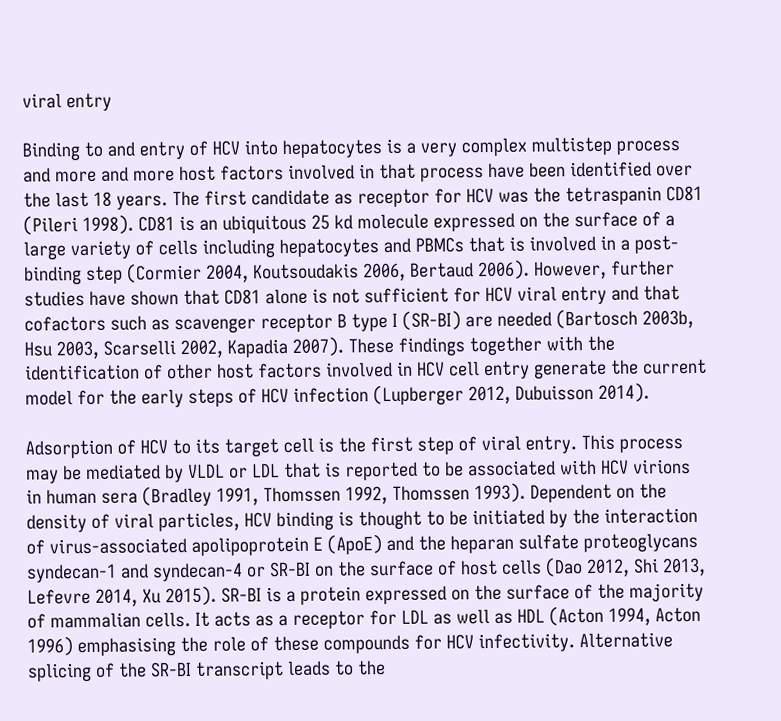viral entry

Binding to and entry of HCV into hepatocytes is a very complex multistep process and more and more host factors involved in that process have been identified over the last 18 years. The first candidate as receptor for HCV was the tetraspanin CD81 (Pileri 1998). CD81 is an ubiquitous 25 kd molecule expressed on the surface of a large variety of cells including hepatocytes and PBMCs that is involved in a post- binding step (Cormier 2004, Koutsoudakis 2006, Bertaud 2006). However, further studies have shown that CD81 alone is not sufficient for HCV viral entry and that cofactors such as scavenger receptor B type I (SR-BI) are needed (Bartosch 2003b, Hsu 2003, Scarselli 2002, Kapadia 2007). These findings together with the identification of other host factors involved in HCV cell entry generate the current model for the early steps of HCV infection (Lupberger 2012, Dubuisson 2014).

Adsorption of HCV to its target cell is the first step of viral entry. This process may be mediated by VLDL or LDL that is reported to be associated with HCV virions in human sera (Bradley 1991, Thomssen 1992, Thomssen 1993). Dependent on the density of viral particles, HCV binding is thought to be initiated by the interaction of virus-associated apolipoprotein E (ApoE) and the heparan sulfate proteoglycans syndecan-1 and syndecan-4 or SR-BI on the surface of host cells (Dao 2012, Shi 2013, Lefevre 2014, Xu 2015). SR-BI is a protein expressed on the surface of the majority of mammalian cells. It acts as a receptor for LDL as well as HDL (Acton 1994, Acton 1996) emphasising the role of these compounds for HCV infectivity. Alternative splicing of the SR-BI transcript leads to the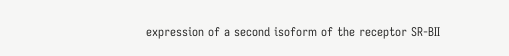expression of a second isoform of the receptor SR-BII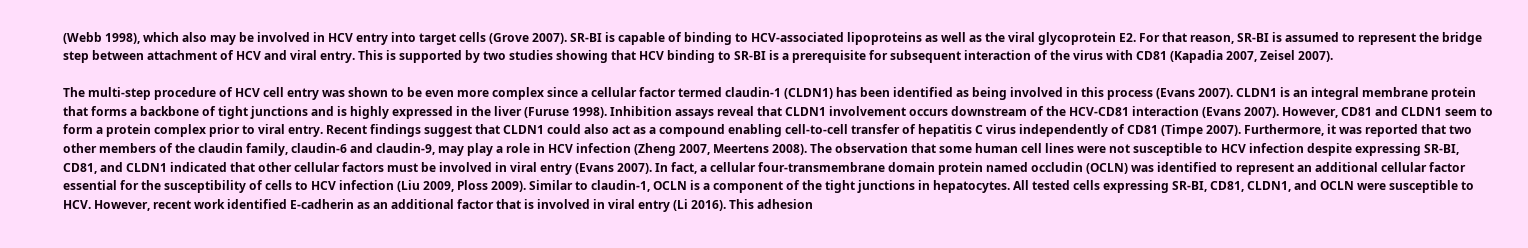(Webb 1998), which also may be involved in HCV entry into target cells (Grove 2007). SR-BI is capable of binding to HCV-associated lipoproteins as well as the viral glycoprotein E2. For that reason, SR-BI is assumed to represent the bridge step between attachment of HCV and viral entry. This is supported by two studies showing that HCV binding to SR-BI is a prerequisite for subsequent interaction of the virus with CD81 (Kapadia 2007, Zeisel 2007).

The multi-step procedure of HCV cell entry was shown to be even more complex since a cellular factor termed claudin-1 (CLDN1) has been identified as being involved in this process (Evans 2007). CLDN1 is an integral membrane protein that forms a backbone of tight junctions and is highly expressed in the liver (Furuse 1998). Inhibition assays reveal that CLDN1 involvement occurs downstream of the HCV-CD81 interaction (Evans 2007). However, CD81 and CLDN1 seem to form a protein complex prior to viral entry. Recent findings suggest that CLDN1 could also act as a compound enabling cell-to-cell transfer of hepatitis C virus independently of CD81 (Timpe 2007). Furthermore, it was reported that two other members of the claudin family, claudin-6 and claudin-9, may play a role in HCV infection (Zheng 2007, Meertens 2008). The observation that some human cell lines were not susceptible to HCV infection despite expressing SR-BI, CD81, and CLDN1 indicated that other cellular factors must be involved in viral entry (Evans 2007). In fact, a cellular four-transmembrane domain protein named occludin (OCLN) was identified to represent an additional cellular factor essential for the susceptibility of cells to HCV infection (Liu 2009, Ploss 2009). Similar to claudin-1, OCLN is a component of the tight junctions in hepatocytes. All tested cells expressing SR-BI, CD81, CLDN1, and OCLN were susceptible to HCV. However, recent work identified E-cadherin as an additional factor that is involved in viral entry (Li 2016). This adhesion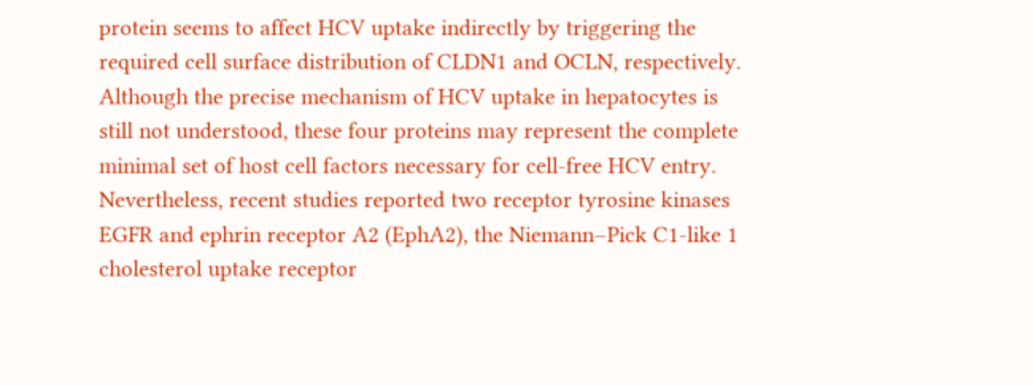protein seems to affect HCV uptake indirectly by triggering the required cell surface distribution of CLDN1 and OCLN, respectively. Although the precise mechanism of HCV uptake in hepatocytes is still not understood, these four proteins may represent the complete minimal set of host cell factors necessary for cell-free HCV entry. Nevertheless, recent studies reported two receptor tyrosine kinases EGFR and ephrin receptor A2 (EphA2), the Niemann–Pick C1-like 1 cholesterol uptake receptor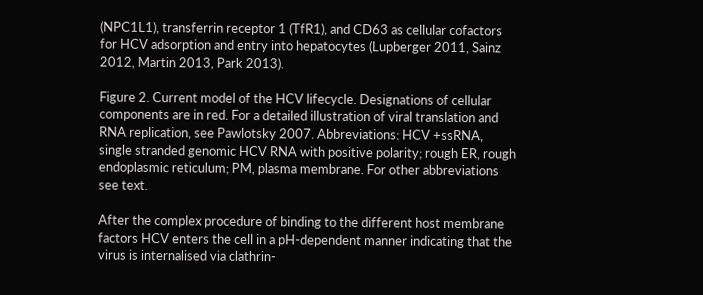(NPC1L1), transferrin receptor 1 (TfR1), and CD63 as cellular cofactors for HCV adsorption and entry into hepatocytes (Lupberger 2011, Sainz 2012, Martin 2013, Park 2013).

Figure 2. Current model of the HCV lifecycle. Designations of cellular components are in red. For a detailed illustration of viral translation and RNA replication, see Pawlotsky 2007. Abbreviations: HCV +ssRNA, single stranded genomic HCV RNA with positive polarity; rough ER, rough endoplasmic reticulum; PM, plasma membrane. For other abbreviations see text.

After the complex procedure of binding to the different host membrane factors HCV enters the cell in a pH-dependent manner indicating that the virus is internalised via clathrin-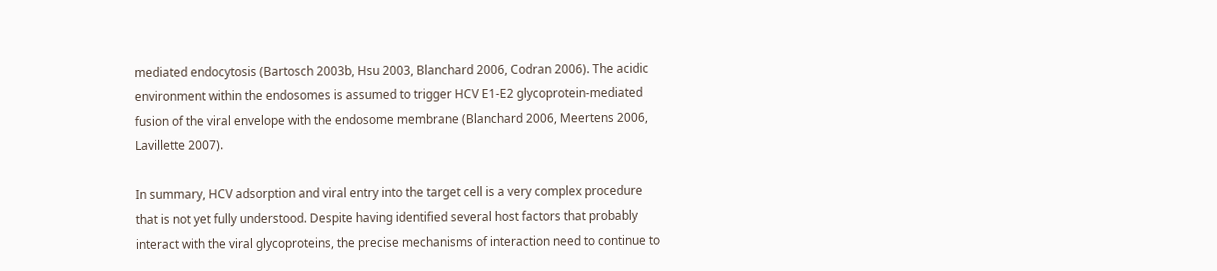mediated endocytosis (Bartosch 2003b, Hsu 2003, Blanchard 2006, Codran 2006). The acidic environment within the endosomes is assumed to trigger HCV E1-E2 glycoprotein-mediated fusion of the viral envelope with the endosome membrane (Blanchard 2006, Meertens 2006, Lavillette 2007).

In summary, HCV adsorption and viral entry into the target cell is a very complex procedure that is not yet fully understood. Despite having identified several host factors that probably interact with the viral glycoproteins, the precise mechanisms of interaction need to continue to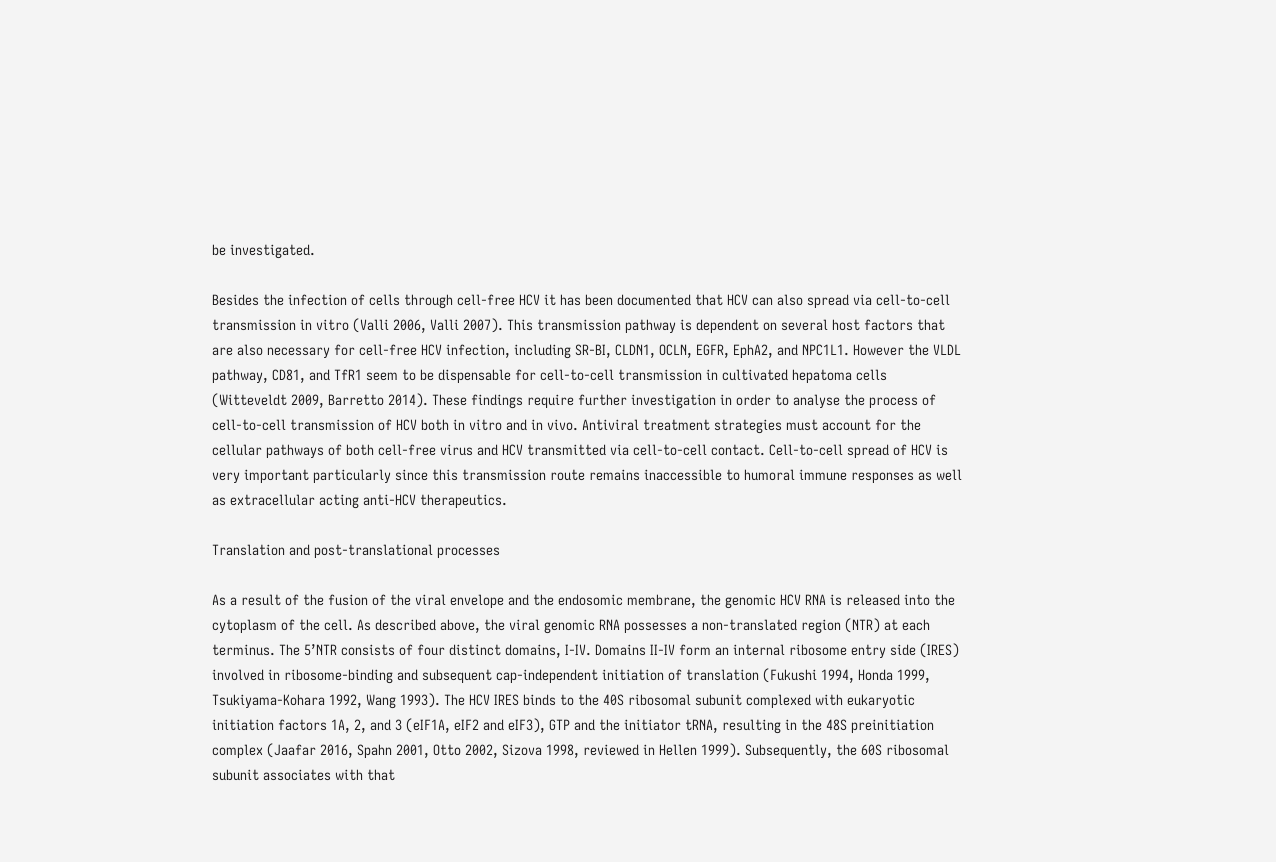be investigated.

Besides the infection of cells through cell-free HCV it has been documented that HCV can also spread via cell-to-cell transmission in vitro (Valli 2006, Valli 2007). This transmission pathway is dependent on several host factors that are also necessary for cell-free HCV infection, including SR-BI, CLDN1, OCLN, EGFR, EphA2, and NPC1L1. However the VLDL pathway, CD81, and TfR1 seem to be dispensable for cell-to-cell transmission in cultivated hepatoma cells (Witteveldt 2009, Barretto 2014). These findings require further investigation in order to analyse the process of cell-to-cell transmission of HCV both in vitro and in vivo. Antiviral treatment strategies must account for the cellular pathways of both cell-free virus and HCV transmitted via cell-to-cell contact. Cell-to-cell spread of HCV is very important particularly since this transmission route remains inaccessible to humoral immune responses as well as extracellular acting anti-HCV therapeutics.

Translation and post-translational processes

As a result of the fusion of the viral envelope and the endosomic membrane, the genomic HCV RNA is released into the cytoplasm of the cell. As described above, the viral genomic RNA possesses a non-translated region (NTR) at each terminus. The 5’NTR consists of four distinct domains, I-IV. Domains II-IV form an internal ribosome entry side (IRES) involved in ribosome-binding and subsequent cap-independent initiation of translation (Fukushi 1994, Honda 1999, Tsukiyama-Kohara 1992, Wang 1993). The HCV IRES binds to the 40S ribosomal subunit complexed with eukaryotic initiation factors 1A, 2, and 3 (eIF1A, eIF2 and eIF3), GTP and the initiator tRNA, resulting in the 48S preinitiation complex (Jaafar 2016, Spahn 2001, Otto 2002, Sizova 1998, reviewed in Hellen 1999). Subsequently, the 60S ribosomal subunit associates with that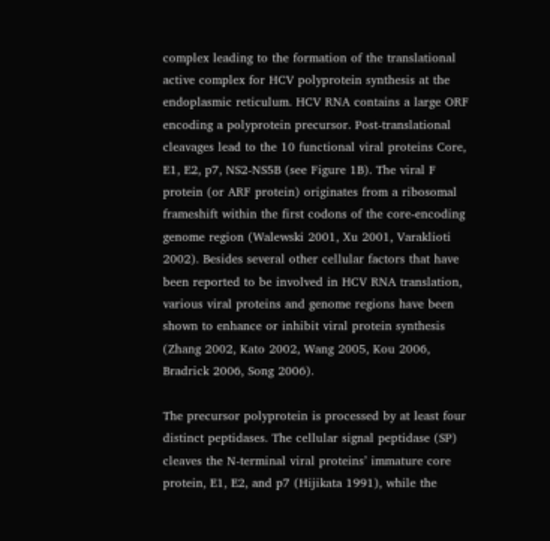complex leading to the formation of the translational active complex for HCV polyprotein synthesis at the endoplasmic reticulum. HCV RNA contains a large ORF encoding a polyprotein precursor. Post-translational cleavages lead to the 10 functional viral proteins Core, E1, E2, p7, NS2-NS5B (see Figure 1B). The viral F protein (or ARF protein) originates from a ribosomal frameshift within the first codons of the core-encoding genome region (Walewski 2001, Xu 2001, Varaklioti 2002). Besides several other cellular factors that have been reported to be involved in HCV RNA translation, various viral proteins and genome regions have been shown to enhance or inhibit viral protein synthesis (Zhang 2002, Kato 2002, Wang 2005, Kou 2006, Bradrick 2006, Song 2006).

The precursor polyprotein is processed by at least four distinct peptidases. The cellular signal peptidase (SP) cleaves the N-terminal viral proteins’ immature core protein, E1, E2, and p7 (Hijikata 1991), while the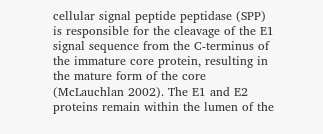cellular signal peptide peptidase (SPP) is responsible for the cleavage of the E1 signal sequence from the C-terminus of the immature core protein, resulting in the mature form of the core (McLauchlan 2002). The E1 and E2 proteins remain within the lumen of the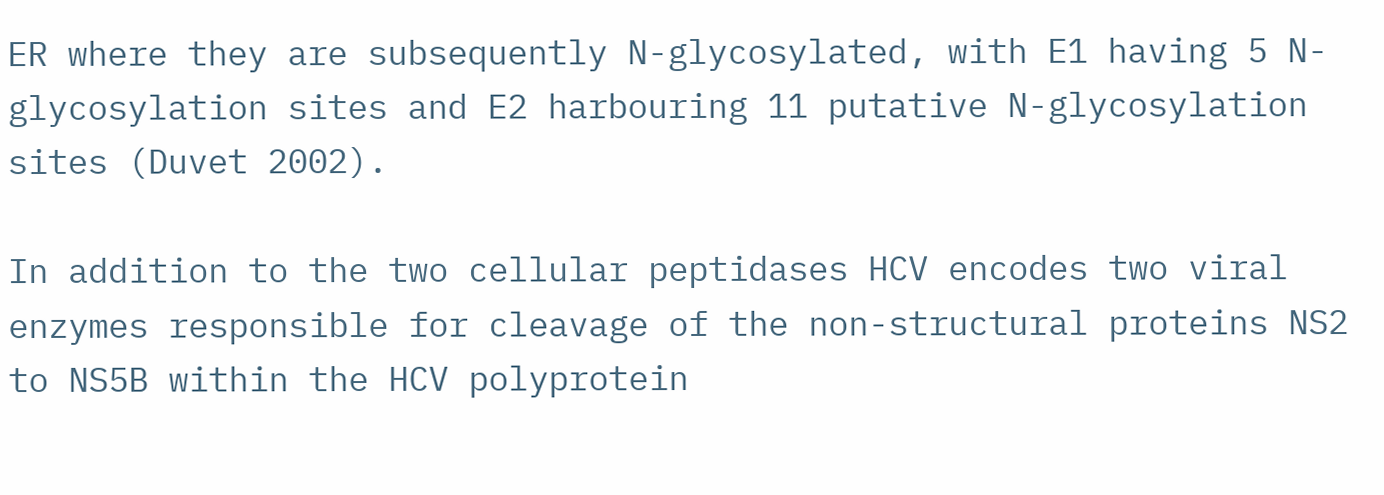ER where they are subsequently N-glycosylated, with E1 having 5 N-glycosylation sites and E2 harbouring 11 putative N-glycosylation sites (Duvet 2002).

In addition to the two cellular peptidases HCV encodes two viral enzymes responsible for cleavage of the non-structural proteins NS2 to NS5B within the HCV polyprotein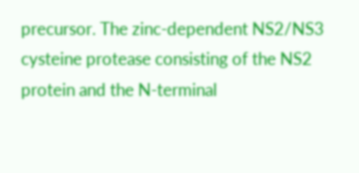precursor. The zinc-dependent NS2/NS3 cysteine protease consisting of the NS2 protein and the N-terminal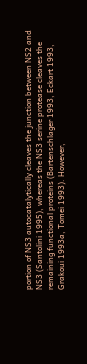portion of NS3 autocatalytically cleaves the junction between NS2 and NS3 (Santolini 1995), whereas the NS3 serine protease cleaves the remaining functional proteins (Bartenschlager 1993, Eckart 1993, Grakoui 1993a, Tomei 1993). However,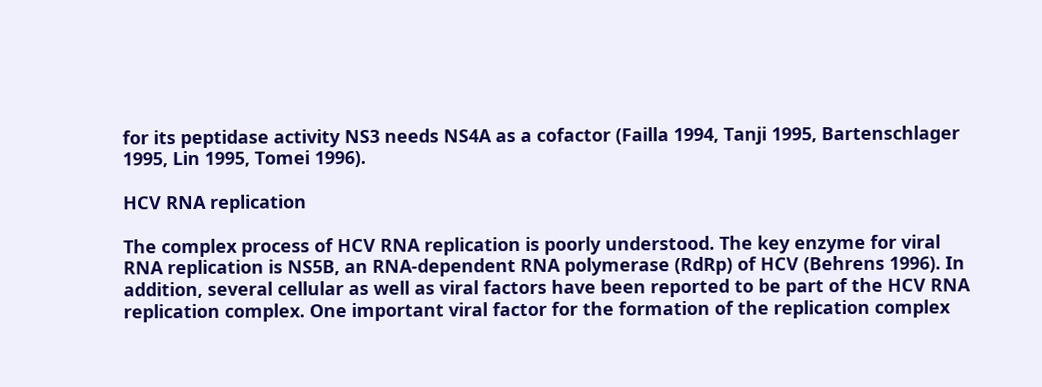for its peptidase activity NS3 needs NS4A as a cofactor (Failla 1994, Tanji 1995, Bartenschlager 1995, Lin 1995, Tomei 1996).

HCV RNA replication

The complex process of HCV RNA replication is poorly understood. The key enzyme for viral RNA replication is NS5B, an RNA-dependent RNA polymerase (RdRp) of HCV (Behrens 1996). In addition, several cellular as well as viral factors have been reported to be part of the HCV RNA replication complex. One important viral factor for the formation of the replication complex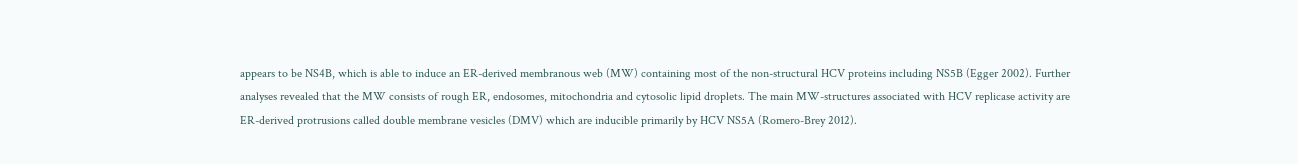appears to be NS4B, which is able to induce an ER-derived membranous web (MW) containing most of the non-structural HCV proteins including NS5B (Egger 2002). Further analyses revealed that the MW consists of rough ER, endosomes, mitochondria and cytosolic lipid droplets. The main MW-structures associated with HCV replicase activity are ER-derived protrusions called double membrane vesicles (DMV) which are inducible primarily by HCV NS5A (Romero-Brey 2012).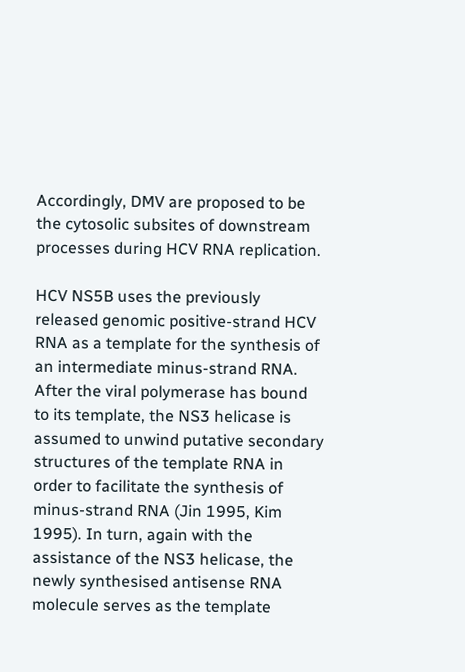Accordingly, DMV are proposed to be the cytosolic subsites of downstream processes during HCV RNA replication.

HCV NS5B uses the previously released genomic positive-strand HCV RNA as a template for the synthesis of an intermediate minus-strand RNA. After the viral polymerase has bound to its template, the NS3 helicase is assumed to unwind putative secondary structures of the template RNA in order to facilitate the synthesis of minus-strand RNA (Jin 1995, Kim 1995). In turn, again with the assistance of the NS3 helicase, the newly synthesised antisense RNA molecule serves as the template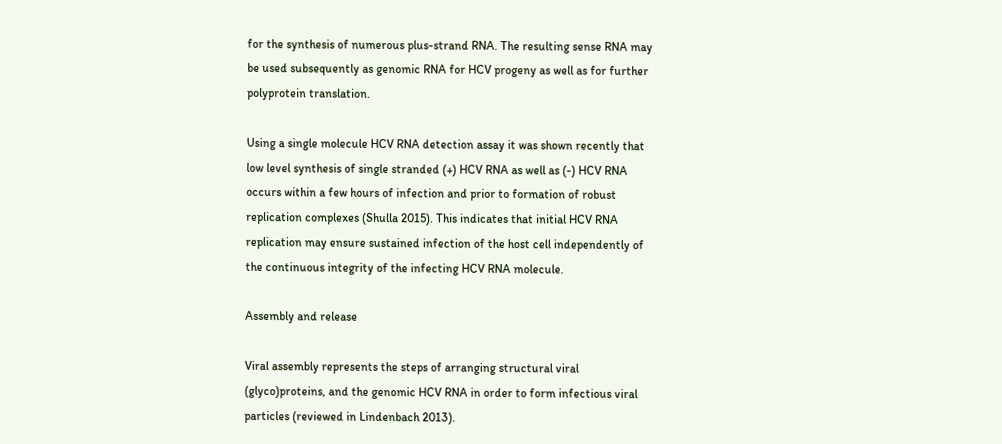for the synthesis of numerous plus-strand RNA. The resulting sense RNA may be used subsequently as genomic RNA for HCV progeny as well as for further polyprotein translation.

Using a single molecule HCV RNA detection assay it was shown recently that low level synthesis of single stranded (+) HCV RNA as well as (-) HCV RNA occurs within a few hours of infection and prior to formation of robust replication complexes (Shulla 2015). This indicates that initial HCV RNA replication may ensure sustained infection of the host cell independently of the continuous integrity of the infecting HCV RNA molecule.

Assembly and release

Viral assembly represents the steps of arranging structural viral (glyco)proteins, and the genomic HCV RNA in order to form infectious viral particles (reviewed in Lindenbach 2013).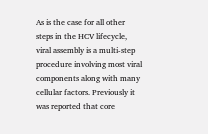As is the case for all other steps in the HCV lifecycle, viral assembly is a multi-step procedure involving most viral components along with many cellular factors. Previously it was reported that core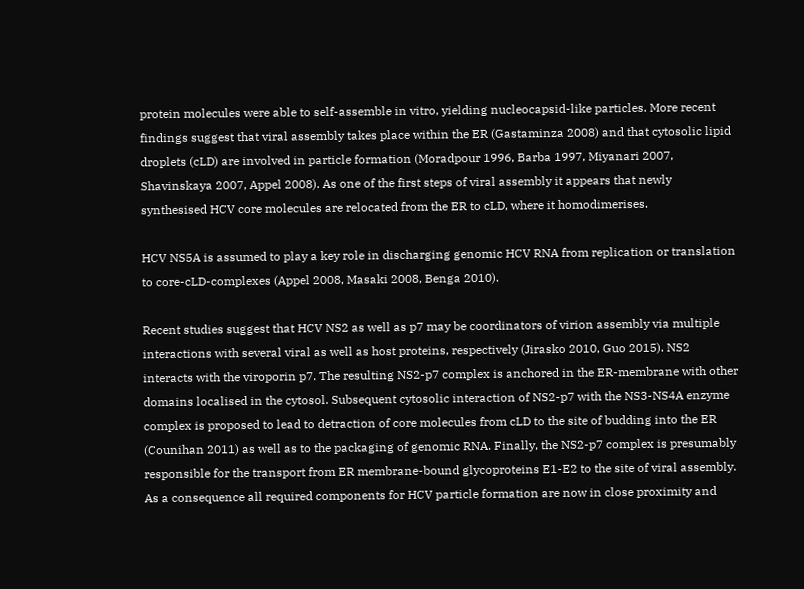protein molecules were able to self-assemble in vitro, yielding nucleocapsid-like particles. More recent findings suggest that viral assembly takes place within the ER (Gastaminza 2008) and that cytosolic lipid droplets (cLD) are involved in particle formation (Moradpour 1996, Barba 1997, Miyanari 2007, Shavinskaya 2007, Appel 2008). As one of the first steps of viral assembly it appears that newly synthesised HCV core molecules are relocated from the ER to cLD, where it homodimerises.

HCV NS5A is assumed to play a key role in discharging genomic HCV RNA from replication or translation to core-cLD-complexes (Appel 2008, Masaki 2008, Benga 2010).

Recent studies suggest that HCV NS2 as well as p7 may be coordinators of virion assembly via multiple interactions with several viral as well as host proteins, respectively (Jirasko 2010, Guo 2015). NS2 interacts with the viroporin p7. The resulting NS2-p7 complex is anchored in the ER-membrane with other domains localised in the cytosol. Subsequent cytosolic interaction of NS2-p7 with the NS3-NS4A enzyme complex is proposed to lead to detraction of core molecules from cLD to the site of budding into the ER (Counihan 2011) as well as to the packaging of genomic RNA. Finally, the NS2-p7 complex is presumably responsible for the transport from ER membrane-bound glycoproteins E1-E2 to the site of viral assembly. As a consequence all required components for HCV particle formation are now in close proximity and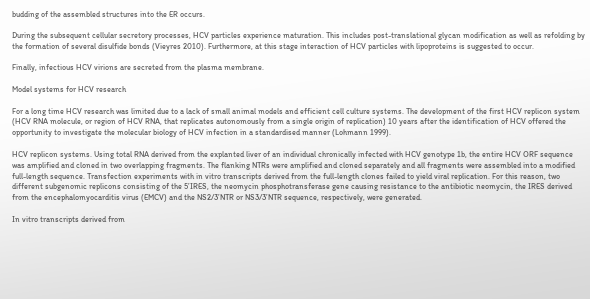budding of the assembled structures into the ER occurs.

During the subsequent cellular secretory processes, HCV particles experience maturation. This includes post-translational glycan modification as well as refolding by the formation of several disulfide bonds (Vieyres 2010). Furthermore, at this stage interaction of HCV particles with lipoproteins is suggested to occur.

Finally, infectious HCV virions are secreted from the plasma membrane.

Model systems for HCV research

For a long time HCV research was limited due to a lack of small animal models and efficient cell culture systems. The development of the first HCV replicon system (HCV RNA molecule, or region of HCV RNA, that replicates autonomously from a single origin of replication) 10 years after the identification of HCV offered the opportunity to investigate the molecular biology of HCV infection in a standardised manner (Lohmann 1999).

HCV replicon systems. Using total RNA derived from the explanted liver of an individual chronically infected with HCV genotype 1b, the entire HCV ORF sequence was amplified and cloned in two overlapping fragments. The flanking NTRs were amplified and cloned separately and all fragments were assembled into a modified full-length sequence. Transfection experiments with in vitro transcripts derived from the full-length clones failed to yield viral replication. For this reason, two different subgenomic replicons consisting of the 5’IRES, the neomycin phosphotransferase gene causing resistance to the antibiotic neomycin, the IRES derived from the encephalomyocarditis virus (EMCV) and the NS2/3’NTR or NS3/3’NTR sequence, respectively, were generated.

In vitro transcripts derived from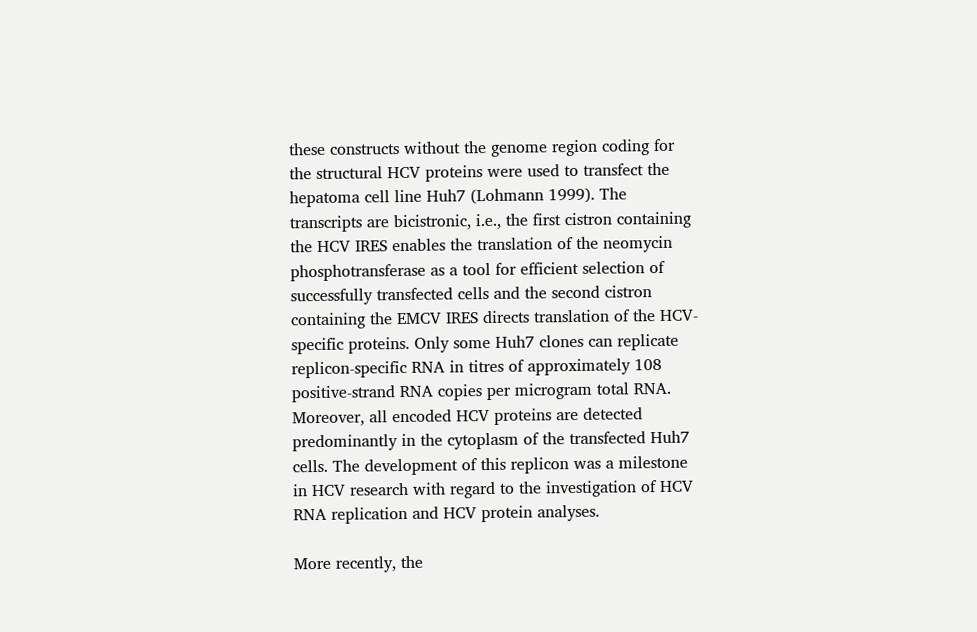these constructs without the genome region coding for the structural HCV proteins were used to transfect the hepatoma cell line Huh7 (Lohmann 1999). The transcripts are bicistronic, i.e., the first cistron containing the HCV IRES enables the translation of the neomycin phosphotransferase as a tool for efficient selection of successfully transfected cells and the second cistron containing the EMCV IRES directs translation of the HCV-specific proteins. Only some Huh7 clones can replicate replicon-specific RNA in titres of approximately 108 positive-strand RNA copies per microgram total RNA. Moreover, all encoded HCV proteins are detected predominantly in the cytoplasm of the transfected Huh7 cells. The development of this replicon was a milestone in HCV research with regard to the investigation of HCV RNA replication and HCV protein analyses.

More recently, the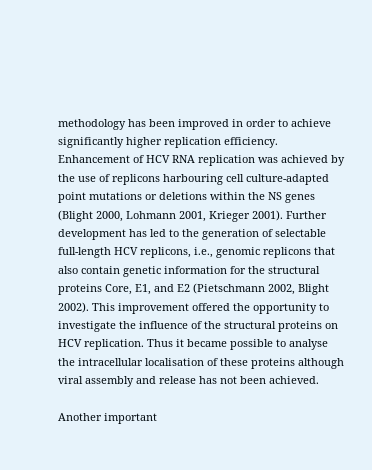methodology has been improved in order to achieve significantly higher replication efficiency. Enhancement of HCV RNA replication was achieved by the use of replicons harbouring cell culture-adapted point mutations or deletions within the NS genes (Blight 2000, Lohmann 2001, Krieger 2001). Further development has led to the generation of selectable full-length HCV replicons, i.e., genomic replicons that also contain genetic information for the structural proteins Core, E1, and E2 (Pietschmann 2002, Blight 2002). This improvement offered the opportunity to investigate the influence of the structural proteins on HCV replication. Thus it became possible to analyse the intracellular localisation of these proteins although viral assembly and release has not been achieved.

Another important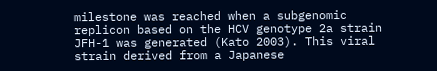milestone was reached when a subgenomic replicon based on the HCV genotype 2a strain JFH-1 was generated (Kato 2003). This viral strain derived from a Japanese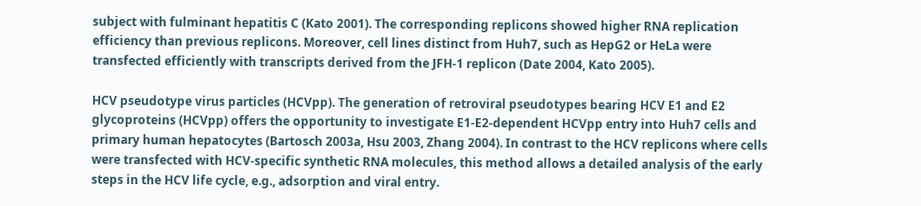subject with fulminant hepatitis C (Kato 2001). The corresponding replicons showed higher RNA replication efficiency than previous replicons. Moreover, cell lines distinct from Huh7, such as HepG2 or HeLa were transfected efficiently with transcripts derived from the JFH-1 replicon (Date 2004, Kato 2005).

HCV pseudotype virus particles (HCVpp). The generation of retroviral pseudotypes bearing HCV E1 and E2 glycoproteins (HCVpp) offers the opportunity to investigate E1-E2-dependent HCVpp entry into Huh7 cells and primary human hepatocytes (Bartosch 2003a, Hsu 2003, Zhang 2004). In contrast to the HCV replicons where cells were transfected with HCV-specific synthetic RNA molecules, this method allows a detailed analysis of the early steps in the HCV life cycle, e.g., adsorption and viral entry.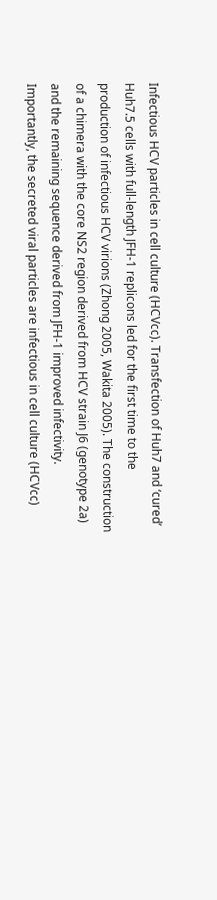Infectious HCV particles in cell culture (HCVcc). Transfection of Huh7 and ‘cured’ Huh7.5 cells with full-length JFH-1 replicons led for the first time to the production of infectious HCV virions (Zhong 2005, Wakita 2005). The construction of a chimera with the core NS2 region derived from HCV strain J6 (genotype 2a) and the remaining sequence derived from JFH-1 improved infectivity. Importantly, the secreted viral particles are infectious in cell culture (HCVcc)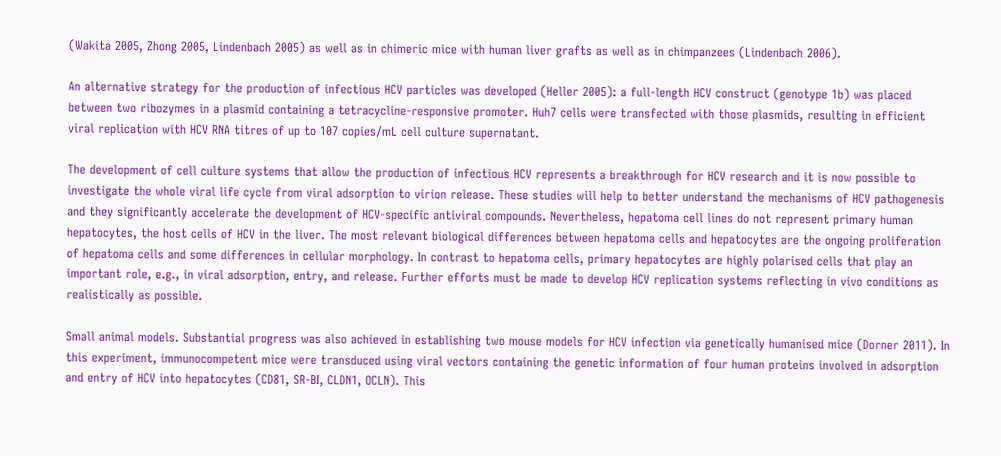(Wakita 2005, Zhong 2005, Lindenbach 2005) as well as in chimeric mice with human liver grafts as well as in chimpanzees (Lindenbach 2006).

An alternative strategy for the production of infectious HCV particles was developed (Heller 2005): a full-length HCV construct (genotype 1b) was placed between two ribozymes in a plasmid containing a tetracycline-responsive promoter. Huh7 cells were transfected with those plasmids, resulting in efficient viral replication with HCV RNA titres of up to 107 copies/mL cell culture supernatant.

The development of cell culture systems that allow the production of infectious HCV represents a breakthrough for HCV research and it is now possible to investigate the whole viral life cycle from viral adsorption to virion release. These studies will help to better understand the mechanisms of HCV pathogenesis and they significantly accelerate the development of HCV-specific antiviral compounds. Nevertheless, hepatoma cell lines do not represent primary human hepatocytes, the host cells of HCV in the liver. The most relevant biological differences between hepatoma cells and hepatocytes are the ongoing proliferation of hepatoma cells and some differences in cellular morphology. In contrast to hepatoma cells, primary hepatocytes are highly polarised cells that play an important role, e.g., in viral adsorption, entry, and release. Further efforts must be made to develop HCV replication systems reflecting in vivo conditions as realistically as possible.

Small animal models. Substantial progress was also achieved in establishing two mouse models for HCV infection via genetically humanised mice (Dorner 2011). In this experiment, immunocompetent mice were transduced using viral vectors containing the genetic information of four human proteins involved in adsorption and entry of HCV into hepatocytes (CD81, SR-BI, CLDN1, OCLN). This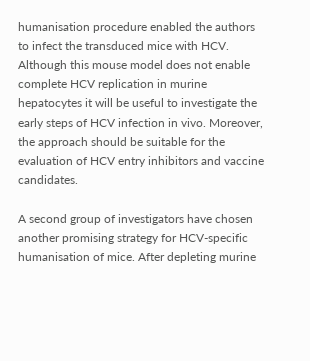humanisation procedure enabled the authors to infect the transduced mice with HCV. Although this mouse model does not enable complete HCV replication in murine hepatocytes it will be useful to investigate the early steps of HCV infection in vivo. Moreover, the approach should be suitable for the evaluation of HCV entry inhibitors and vaccine candidates.

A second group of investigators have chosen another promising strategy for HCV-specific humanisation of mice. After depleting murine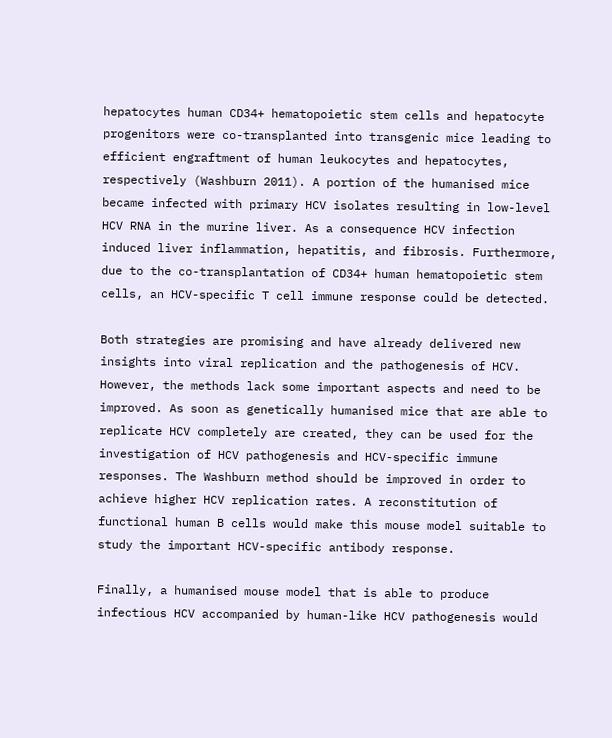hepatocytes human CD34+ hematopoietic stem cells and hepatocyte progenitors were co-transplanted into transgenic mice leading to efficient engraftment of human leukocytes and hepatocytes, respectively (Washburn 2011). A portion of the humanised mice became infected with primary HCV isolates resulting in low-level HCV RNA in the murine liver. As a consequence HCV infection induced liver inflammation, hepatitis, and fibrosis. Furthermore, due to the co-transplantation of CD34+ human hematopoietic stem cells, an HCV-specific T cell immune response could be detected.

Both strategies are promising and have already delivered new insights into viral replication and the pathogenesis of HCV. However, the methods lack some important aspects and need to be improved. As soon as genetically humanised mice that are able to replicate HCV completely are created, they can be used for the investigation of HCV pathogenesis and HCV-specific immune responses. The Washburn method should be improved in order to achieve higher HCV replication rates. A reconstitution of functional human B cells would make this mouse model suitable to study the important HCV-specific antibody response.

Finally, a humanised mouse model that is able to produce infectious HCV accompanied by human-like HCV pathogenesis would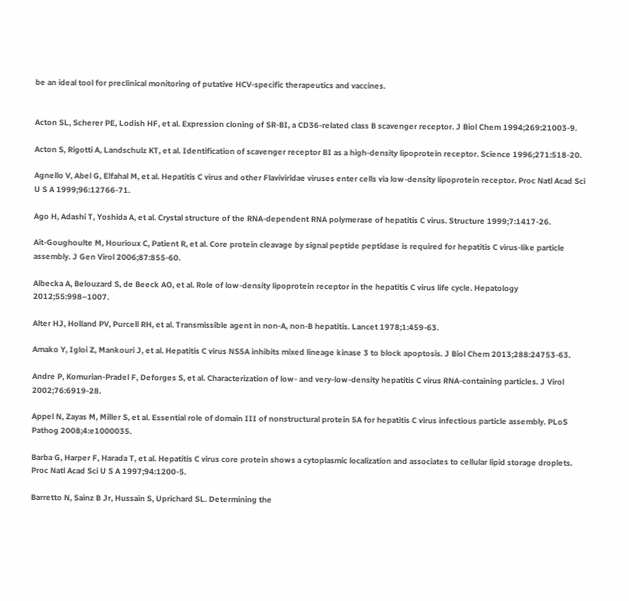be an ideal tool for preclinical monitoring of putative HCV-specific therapeutics and vaccines.


Acton SL, Scherer PE, Lodish HF, et al. Expression cloning of SR-BI, a CD36-related class B scavenger receptor. J Biol Chem 1994;269:21003-9.

Acton S, Rigotti A, Landschulz KT, et al. Identification of scavenger receptor BI as a high-density lipoprotein receptor. Science 1996;271:518-20.

Agnello V, Abel G, Elfahal M, et al. Hepatitis C virus and other Flaviviridae viruses enter cells via low-density lipoprotein receptor. Proc Natl Acad Sci U S A 1999;96:12766-71.

Ago H, Adashi T, Yoshida A, et al. Crystal structure of the RNA-dependent RNA polymerase of hepatitis C virus. Structure 1999;7:1417-26.

Ait-Goughoulte M, Hourioux C, Patient R, et al. Core protein cleavage by signal peptide peptidase is required for hepatitis C virus-like particle assembly. J Gen Virol 2006;87:855-60.

Albecka A, Belouzard S, de Beeck AO, et al. Role of low-density lipoprotein receptor in the hepatitis C virus life cycle. Hepatology 2012;55:998–1007.

Alter HJ, Holland PV, Purcell RH, et al. Transmissible agent in non-A, non-B hepatitis. Lancet 1978;1:459-63.

Amako Y, Igloi Z, Mankouri J, et al. Hepatitis C virus NS5A inhibits mixed lineage kinase 3 to block apoptosis. J Biol Chem 2013;288:24753-63.

Andre P, Komurian-Pradel F, Deforges S, et al. Characterization of low- and very-low-density hepatitis C virus RNA-containing particles. J Virol 2002;76:6919-28.

Appel N, Zayas M, Miller S, et al. Essential role of domain III of nonstructural protein 5A for hepatitis C virus infectious particle assembly. PLoS Pathog 2008;4:e1000035.

Barba G, Harper F, Harada T, et al. Hepatitis C virus core protein shows a cytoplasmic localization and associates to cellular lipid storage droplets. Proc Natl Acad Sci U S A 1997;94:1200-5.

Barretto N, Sainz B Jr, Hussain S, Uprichard SL. Determining the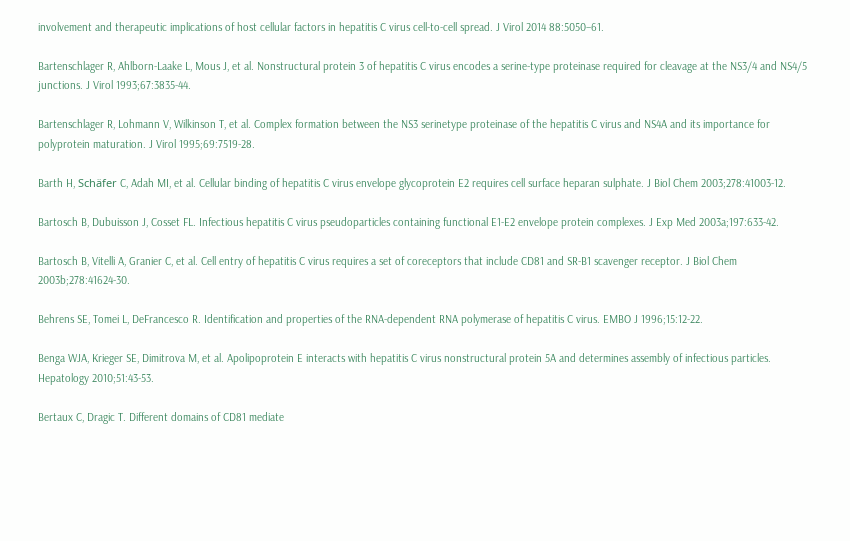involvement and therapeutic implications of host cellular factors in hepatitis C virus cell-to-cell spread. J Virol 2014 88:5050–61.

Bartenschlager R, Ahlborn-Laake L, Mous J, et al. Nonstructural protein 3 of hepatitis C virus encodes a serine-type proteinase required for cleavage at the NS3/4 and NS4/5 junctions. J Virol 1993;67:3835-44.

Bartenschlager R, Lohmann V, Wilkinson T, et al. Complex formation between the NS3 serinetype proteinase of the hepatitis C virus and NS4A and its importance for polyprotein maturation. J Virol 1995;69:7519-28.

Barth H, Schäfer C, Adah MI, et al. Cellular binding of hepatitis C virus envelope glycoprotein E2 requires cell surface heparan sulphate. J Biol Chem 2003;278:41003-12.

Bartosch B, Dubuisson J, Cosset FL. Infectious hepatitis C virus pseudoparticles containing functional E1-E2 envelope protein complexes. J Exp Med 2003a;197:633-42.

Bartosch B, Vitelli A, Granier C, et al. Cell entry of hepatitis C virus requires a set of coreceptors that include CD81 and SR-B1 scavenger receptor. J Biol Chem 2003b;278:41624-30.

Behrens SE, Tomei L, DeFrancesco R. Identification and properties of the RNA-dependent RNA polymerase of hepatitis C virus. EMBO J 1996;15:12-22.

Benga WJA, Krieger SE, Dimitrova M, et al. Apolipoprotein E interacts with hepatitis C virus nonstructural protein 5A and determines assembly of infectious particles. Hepatology 2010;51:43-53.

Bertaux C, Dragic T. Different domains of CD81 mediate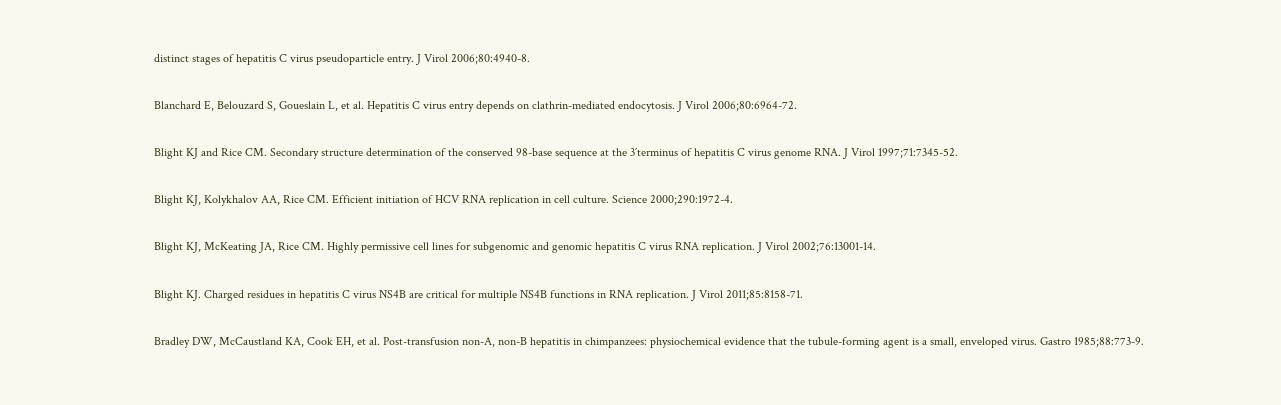distinct stages of hepatitis C virus pseudoparticle entry. J Virol 2006;80:4940-8.

Blanchard E, Belouzard S, Goueslain L, et al. Hepatitis C virus entry depends on clathrin-mediated endocytosis. J Virol 2006;80:6964-72.

Blight KJ and Rice CM. Secondary structure determination of the conserved 98-base sequence at the 3´terminus of hepatitis C virus genome RNA. J Virol 1997;71:7345-52.

Blight KJ, Kolykhalov AA, Rice CM. Efficient initiation of HCV RNA replication in cell culture. Science 2000;290:1972-4.

Blight KJ, McKeating JA, Rice CM. Highly permissive cell lines for subgenomic and genomic hepatitis C virus RNA replication. J Virol 2002;76:13001-14.

Blight KJ. Charged residues in hepatitis C virus NS4B are critical for multiple NS4B functions in RNA replication. J Virol 2011;85:8158-71.

Bradley DW, McCaustland KA, Cook EH, et al. Post-transfusion non-A, non-B hepatitis in chimpanzees: physiochemical evidence that the tubule-forming agent is a small, enveloped virus. Gastro 1985;88:773-9.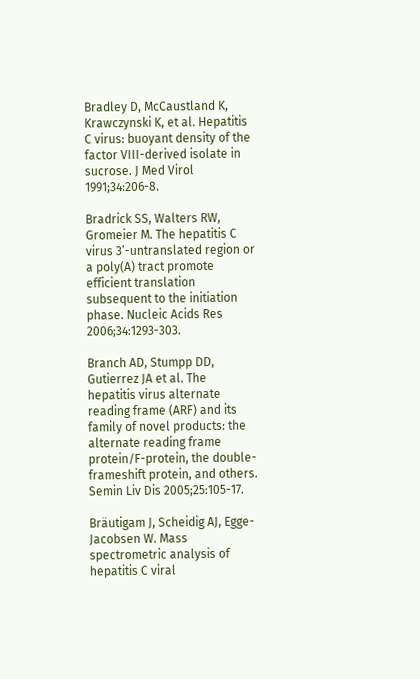Bradley D, McCaustland K, Krawczynski K, et al. Hepatitis C virus: buoyant density of the factor VIII-derived isolate in sucrose. J Med Virol 1991;34:206-8.

Bradrick SS, Walters RW, Gromeier M. The hepatitis C virus 3’-untranslated region or a poly(A) tract promote efficient translation subsequent to the initiation phase. Nucleic Acids Res 2006;34:1293-303.

Branch AD, Stumpp DD, Gutierrez JA et al. The hepatitis virus alternate reading frame (ARF) and its family of novel products: the alternate reading frame protein/F-protein, the double-frameshift protein, and others. Semin Liv Dis 2005;25:105-17.

Bräutigam J, Scheidig AJ, Egge-Jacobsen W. Mass spectrometric analysis of hepatitis C viral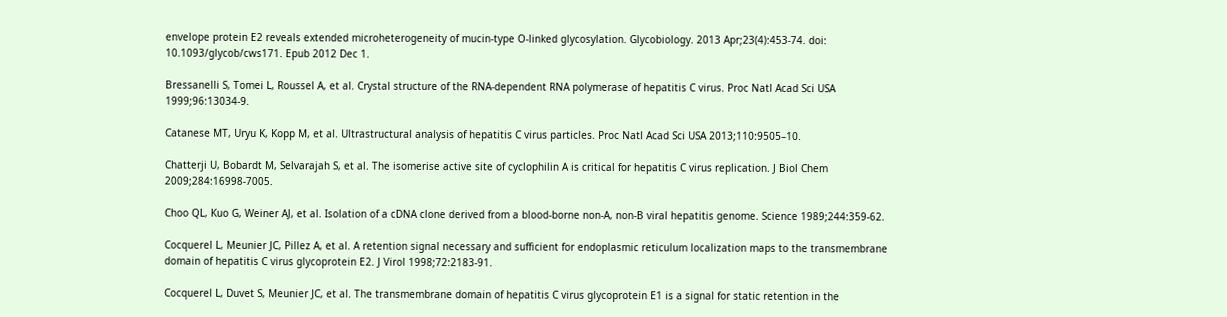envelope protein E2 reveals extended microheterogeneity of mucin-type O-linked glycosylation. Glycobiology. 2013 Apr;23(4):453-74. doi: 10.1093/glycob/cws171. Epub 2012 Dec 1.

Bressanelli S, Tomei L, Roussel A, et al. Crystal structure of the RNA-dependent RNA polymerase of hepatitis C virus. Proc Natl Acad Sci USA 1999;96:13034-9.

Catanese MT, Uryu K, Kopp M, et al. Ultrastructural analysis of hepatitis C virus particles. Proc Natl Acad Sci USA 2013;110:9505–10.

Chatterji U, Bobardt M, Selvarajah S, et al. The isomerise active site of cyclophilin A is critical for hepatitis C virus replication. J Biol Chem 2009;284:16998-7005.

Choo QL, Kuo G, Weiner AJ, et al. Isolation of a cDNA clone derived from a blood-borne non-A, non-B viral hepatitis genome. Science 1989;244:359-62.

Cocquerel L, Meunier JC, Pillez A, et al. A retention signal necessary and sufficient for endoplasmic reticulum localization maps to the transmembrane domain of hepatitis C virus glycoprotein E2. J Virol 1998;72:2183-91.

Cocquerel L, Duvet S, Meunier JC, et al. The transmembrane domain of hepatitis C virus glycoprotein E1 is a signal for static retention in the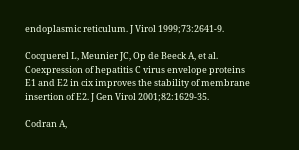endoplasmic reticulum. J Virol 1999;73:2641-9.

Cocquerel L, Meunier JC, Op de Beeck A, et al. Coexpression of hepatitis C virus envelope proteins E1 and E2 in cix improves the stability of membrane insertion of E2. J Gen Virol 2001;82:1629-35.

Codran A,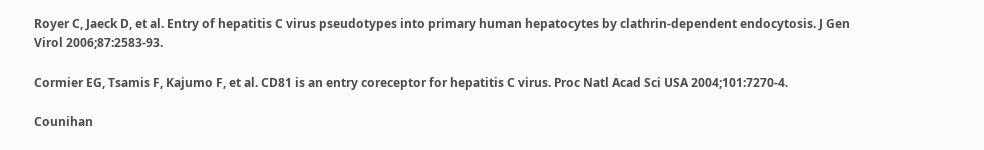Royer C, Jaeck D, et al. Entry of hepatitis C virus pseudotypes into primary human hepatocytes by clathrin-dependent endocytosis. J Gen Virol 2006;87:2583-93.

Cormier EG, Tsamis F, Kajumo F, et al. CD81 is an entry coreceptor for hepatitis C virus. Proc Natl Acad Sci USA 2004;101:7270-4.

Counihan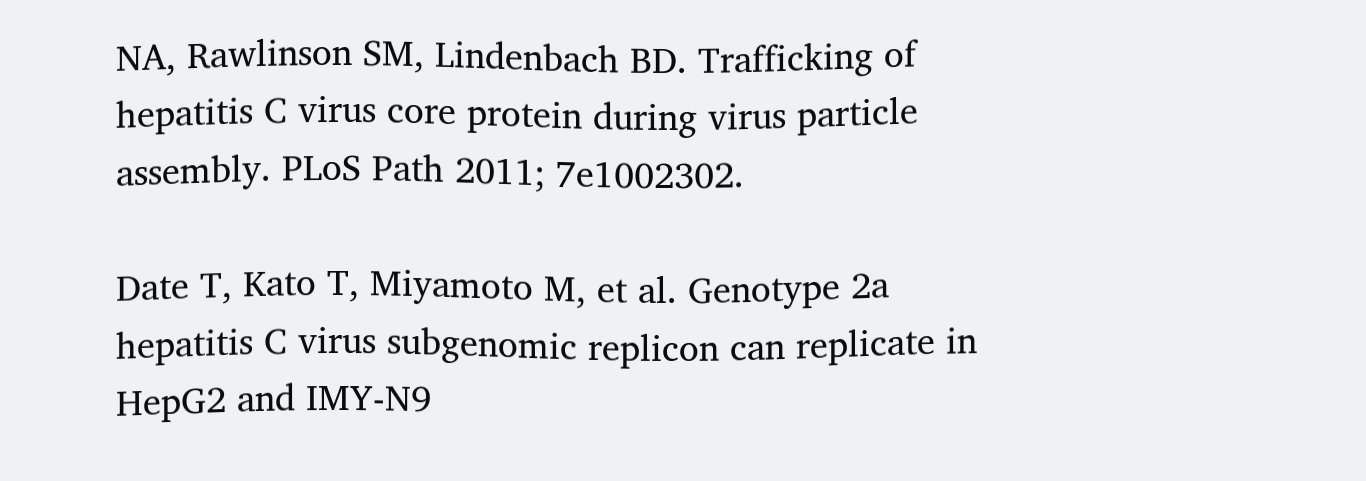NA, Rawlinson SM, Lindenbach BD. Trafficking of hepatitis C virus core protein during virus particle assembly. PLoS Path 2011; 7e1002302.

Date T, Kato T, Miyamoto M, et al. Genotype 2a hepatitis C virus subgenomic replicon can replicate in HepG2 and IMY-N9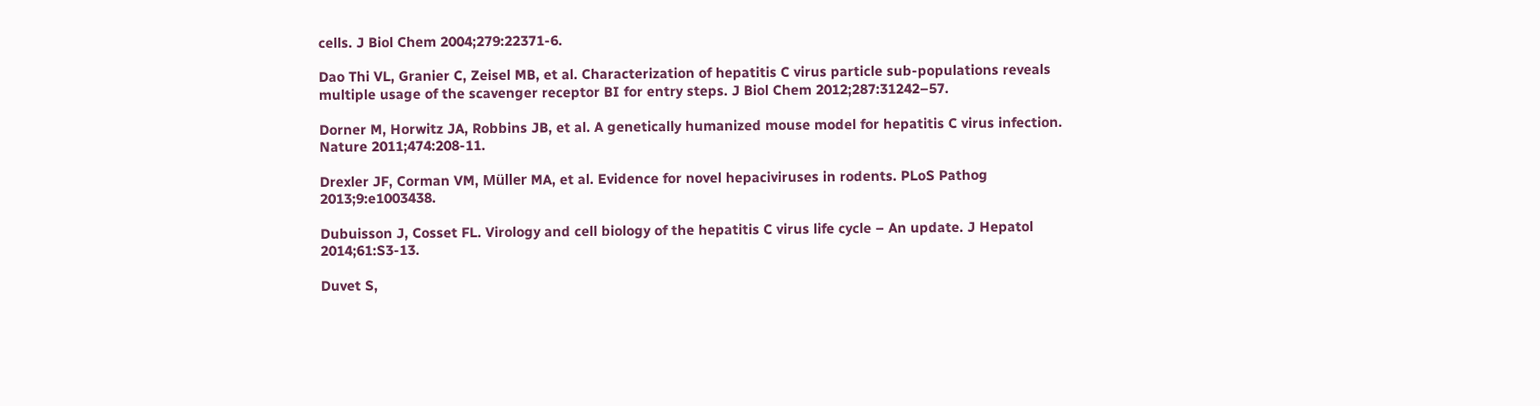cells. J Biol Chem 2004;279:22371-6.

Dao Thi VL, Granier C, Zeisel MB, et al. Characterization of hepatitis C virus particle sub-populations reveals multiple usage of the scavenger receptor BI for entry steps. J Biol Chem 2012;287:31242–57.

Dorner M, Horwitz JA, Robbins JB, et al. A genetically humanized mouse model for hepatitis C virus infection. Nature 2011;474:208-11.

Drexler JF, Corman VM, Müller MA, et al. Evidence for novel hepaciviruses in rodents. PLoS Pathog 2013;9:e1003438.

Dubuisson J, Cosset FL. Virology and cell biology of the hepatitis C virus life cycle – An update. J Hepatol 2014;61:S3-13.

Duvet S,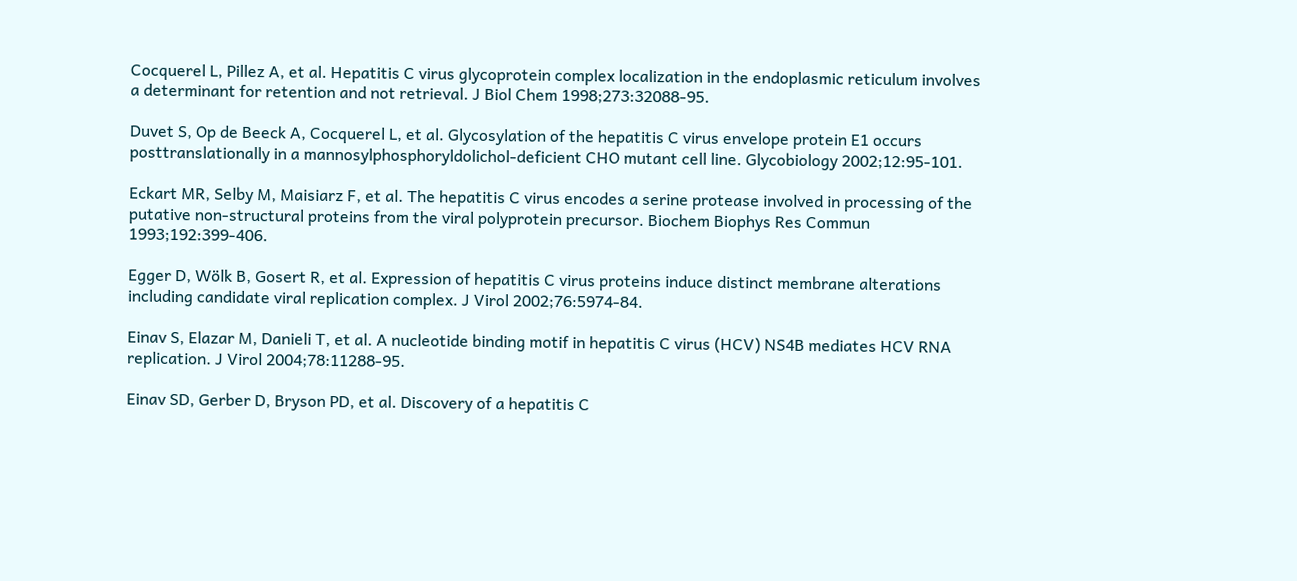Cocquerel L, Pillez A, et al. Hepatitis C virus glycoprotein complex localization in the endoplasmic reticulum involves a determinant for retention and not retrieval. J Biol Chem 1998;273:32088-95.

Duvet S, Op de Beeck A, Cocquerel L, et al. Glycosylation of the hepatitis C virus envelope protein E1 occurs posttranslationally in a mannosylphosphoryldolichol-deficient CHO mutant cell line. Glycobiology 2002;12:95-101.

Eckart MR, Selby M, Maisiarz F, et al. The hepatitis C virus encodes a serine protease involved in processing of the putative non-structural proteins from the viral polyprotein precursor. Biochem Biophys Res Commun 1993;192:399-406.

Egger D, Wölk B, Gosert R, et al. Expression of hepatitis C virus proteins induce distinct membrane alterations including candidate viral replication complex. J Virol 2002;76:5974-84.

Einav S, Elazar M, Danieli T, et al. A nucleotide binding motif in hepatitis C virus (HCV) NS4B mediates HCV RNA replication. J Virol 2004;78:11288-95.

Einav SD, Gerber D, Bryson PD, et al. Discovery of a hepatitis C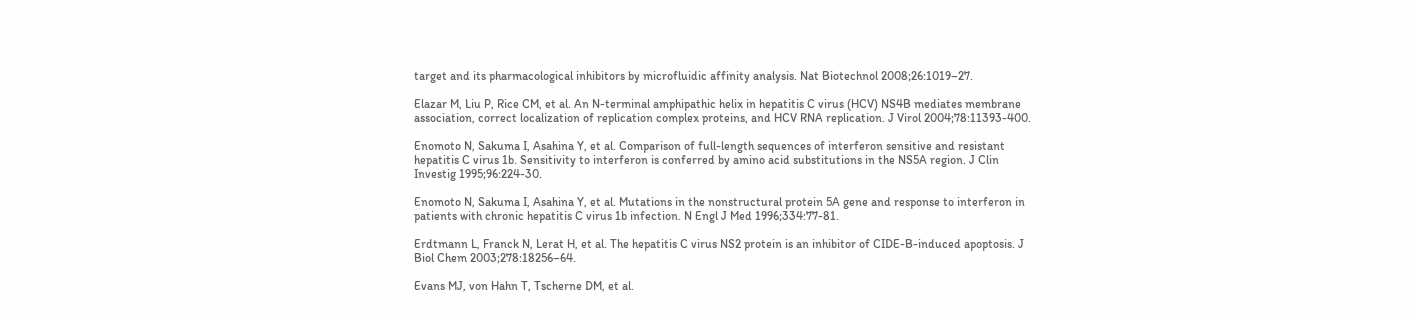target and its pharmacological inhibitors by microfluidic affinity analysis. Nat Biotechnol 2008;26:1019–27.

Elazar M, Liu P, Rice CM, et al. An N-terminal amphipathic helix in hepatitis C virus (HCV) NS4B mediates membrane association, correct localization of replication complex proteins, and HCV RNA replication. J Virol 2004;78:11393-400.

Enomoto N, Sakuma I, Asahina Y, et al. Comparison of full-length sequences of interferon sensitive and resistant hepatitis C virus 1b. Sensitivity to interferon is conferred by amino acid substitutions in the NS5A region. J Clin Investig 1995;96:224-30.

Enomoto N, Sakuma I, Asahina Y, et al. Mutations in the nonstructural protein 5A gene and response to interferon in patients with chronic hepatitis C virus 1b infection. N Engl J Med 1996;334:77-81.

Erdtmann L, Franck N, Lerat H, et al. The hepatitis C virus NS2 protein is an inhibitor of CIDE-B-induced apoptosis. J Biol Chem 2003;278:18256–64.

Evans MJ, von Hahn T, Tscherne DM, et al.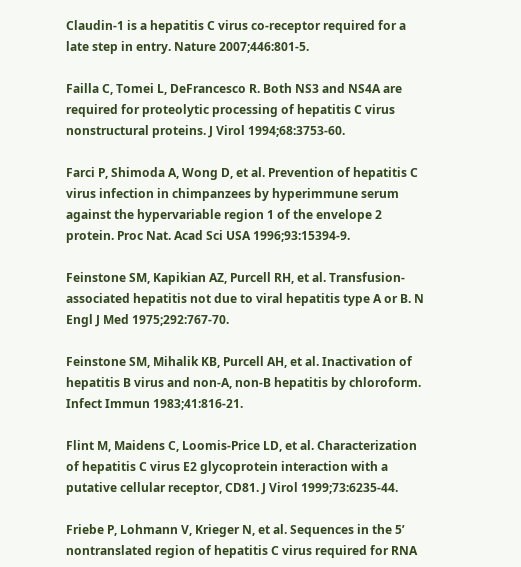Claudin-1 is a hepatitis C virus co-receptor required for a late step in entry. Nature 2007;446:801-5.

Failla C, Tomei L, DeFrancesco R. Both NS3 and NS4A are required for proteolytic processing of hepatitis C virus nonstructural proteins. J Virol 1994;68:3753-60.

Farci P, Shimoda A, Wong D, et al. Prevention of hepatitis C virus infection in chimpanzees by hyperimmune serum against the hypervariable region 1 of the envelope 2 protein. Proc Nat. Acad Sci USA 1996;93:15394-9.

Feinstone SM, Kapikian AZ, Purcell RH, et al. Transfusion-associated hepatitis not due to viral hepatitis type A or B. N Engl J Med 1975;292:767-70.

Feinstone SM, Mihalik KB, Purcell AH, et al. Inactivation of hepatitis B virus and non-A, non-B hepatitis by chloroform. Infect Immun 1983;41:816-21.

Flint M, Maidens C, Loomis-Price LD, et al. Characterization of hepatitis C virus E2 glycoprotein interaction with a putative cellular receptor, CD81. J Virol 1999;73:6235-44.

Friebe P, Lohmann V, Krieger N, et al. Sequences in the 5’ nontranslated region of hepatitis C virus required for RNA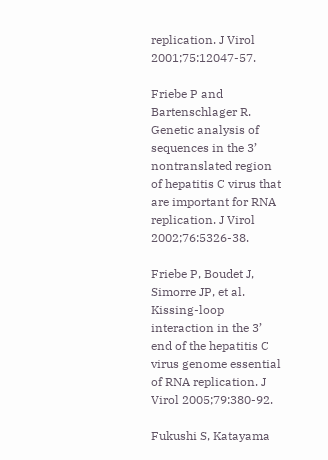replication. J Virol 2001;75:12047-57.

Friebe P and Bartenschlager R. Genetic analysis of sequences in the 3’ nontranslated region of hepatitis C virus that are important for RNA replication. J Virol 2002;76:5326-38.

Friebe P, Boudet J, Simorre JP, et al. Kissing-loop interaction in the 3’ end of the hepatitis C virus genome essential of RNA replication. J Virol 2005;79:380-92.

Fukushi S, Katayama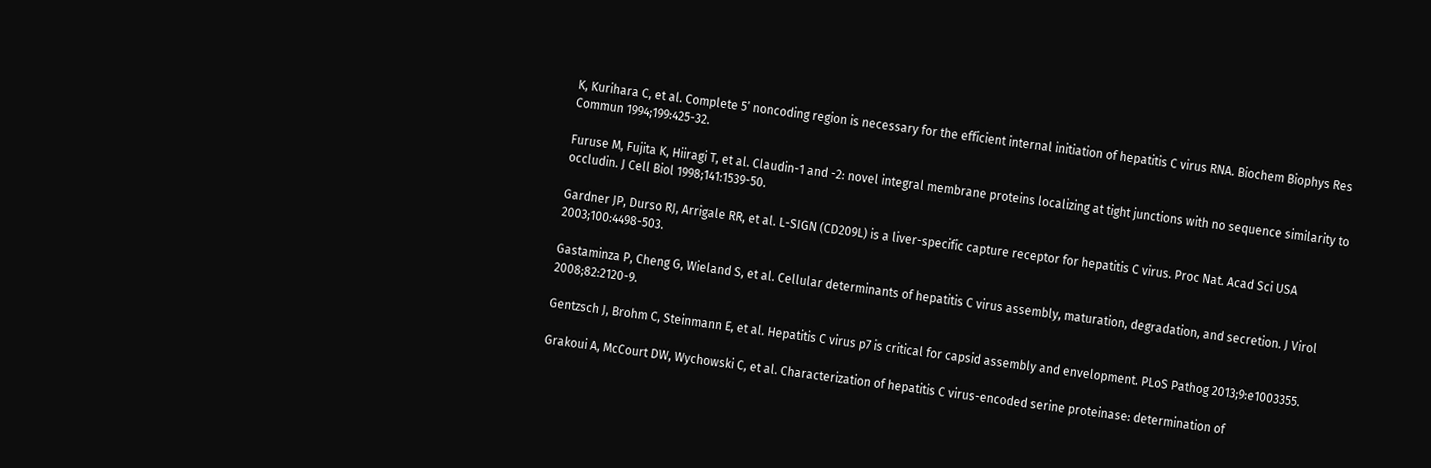K, Kurihara C, et al. Complete 5’ noncoding region is necessary for the efficient internal initiation of hepatitis C virus RNA. Biochem Biophys Res Commun 1994;199:425-32.

Furuse M, Fujita K, Hiiragi T, et al. Claudin-1 and -2: novel integral membrane proteins localizing at tight junctions with no sequence similarity to occludin. J Cell Biol 1998;141:1539-50.

Gardner JP, Durso RJ, Arrigale RR, et al. L-SIGN (CD209L) is a liver-specific capture receptor for hepatitis C virus. Proc Nat. Acad Sci USA 2003;100:4498-503.

Gastaminza P, Cheng G, Wieland S, et al. Cellular determinants of hepatitis C virus assembly, maturation, degradation, and secretion. J Virol 2008;82:2120-9.

Gentzsch J, Brohm C, Steinmann E, et al. Hepatitis C virus p7 is critical for capsid assembly and envelopment. PLoS Pathog 2013;9:e1003355.

Grakoui A, McCourt DW, Wychowski C, et al. Characterization of hepatitis C virus-encoded serine proteinase: determination of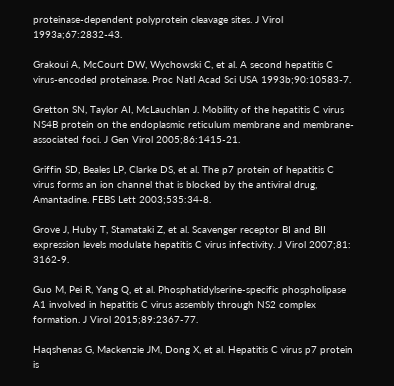proteinase-dependent polyprotein cleavage sites. J Virol 1993a;67:2832-43.

Grakoui A, McCourt DW, Wychowski C, et al. A second hepatitis C virus-encoded proteinase. Proc Natl Acad Sci USA 1993b;90:10583-7.

Gretton SN, Taylor AI, McLauchlan J. Mobility of the hepatitis C virus NS4B protein on the endoplasmic reticulum membrane and membrane-associated foci. J Gen Virol 2005;86:1415-21.

Griffin SD, Beales LP, Clarke DS, et al. The p7 protein of hepatitis C virus forms an ion channel that is blocked by the antiviral drug, Amantadine. FEBS Lett 2003;535:34-8.

Grove J, Huby T, Stamataki Z, et al. Scavenger receptor BI and BII expression levels modulate hepatitis C virus infectivity. J Virol 2007;81: 3162-9.

Guo M, Pei R, Yang Q, et al. Phosphatidylserine-specific phospholipase A1 involved in hepatitis C virus assembly through NS2 complex formation. J Virol 2015;89:2367-77.

Haqshenas G, Mackenzie JM, Dong X, et al. Hepatitis C virus p7 protein is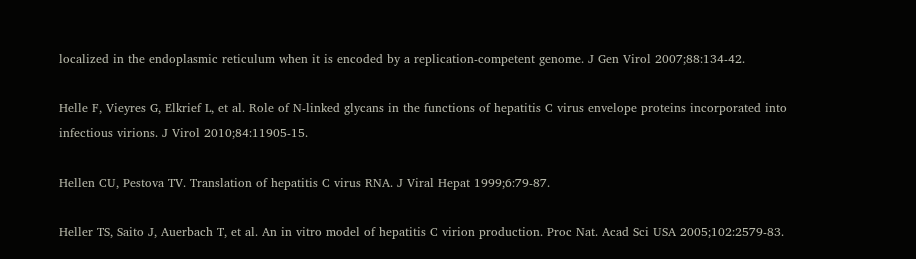localized in the endoplasmic reticulum when it is encoded by a replication-competent genome. J Gen Virol 2007;88:134-42.

Helle F, Vieyres G, Elkrief L, et al. Role of N-linked glycans in the functions of hepatitis C virus envelope proteins incorporated into infectious virions. J Virol 2010;84:11905-15.

Hellen CU, Pestova TV. Translation of hepatitis C virus RNA. J Viral Hepat 1999;6:79-87.

Heller TS, Saito J, Auerbach T, et al. An in vitro model of hepatitis C virion production. Proc Nat. Acad Sci USA 2005;102:2579-83.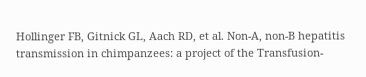Hollinger FB, Gitnick GL, Aach RD, et al. Non-A, non-B hepatitis transmission in chimpanzees: a project of the Transfusion-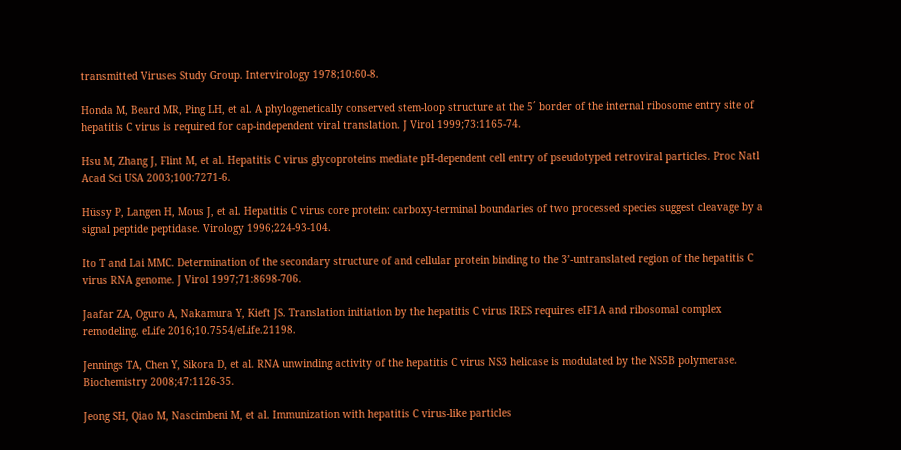transmitted Viruses Study Group. Intervirology 1978;10:60-8.

Honda M, Beard MR, Ping LH, et al. A phylogenetically conserved stem-loop structure at the 5´ border of the internal ribosome entry site of hepatitis C virus is required for cap-independent viral translation. J Virol 1999;73:1165-74.

Hsu M, Zhang J, Flint M, et al. Hepatitis C virus glycoproteins mediate pH-dependent cell entry of pseudotyped retroviral particles. Proc Natl Acad Sci USA 2003;100:7271-6.

Hüssy P, Langen H, Mous J, et al. Hepatitis C virus core protein: carboxy-terminal boundaries of two processed species suggest cleavage by a signal peptide peptidase. Virology 1996;224-93-104.

Ito T and Lai MMC. Determination of the secondary structure of and cellular protein binding to the 3’-untranslated region of the hepatitis C virus RNA genome. J Virol 1997;71:8698-706.

Jaafar ZA, Oguro A, Nakamura Y, Kieft JS. Translation initiation by the hepatitis C virus IRES requires eIF1A and ribosomal complex remodeling. eLife 2016;10.7554/eLife.21198.

Jennings TA, Chen Y, Sikora D, et al. RNA unwinding activity of the hepatitis C virus NS3 helicase is modulated by the NS5B polymerase. Biochemistry 2008;47:1126-35.

Jeong SH, Qiao M, Nascimbeni M, et al. Immunization with hepatitis C virus-like particles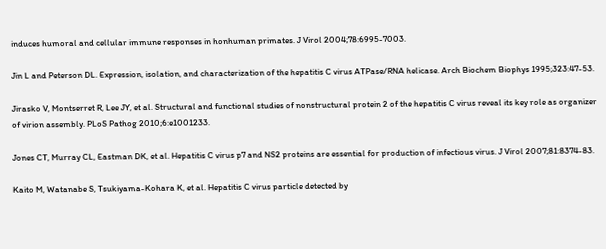induces humoral and cellular immune responses in honhuman primates. J Virol 2004;78:6995-7003.

Jin L and Peterson DL. Expression, isolation, and characterization of the hepatitis C virus ATPase/RNA helicase. Arch Biochem Biophys 1995;323:47-53.

Jirasko V, Montserret R, Lee JY, et al. Structural and functional studies of nonstructural protein 2 of the hepatitis C virus reveal its key role as organizer of virion assembly. PLoS Pathog 2010;6:e1001233.

Jones CT, Murray CL, Eastman DK, et al. Hepatitis C virus p7 and NS2 proteins are essential for production of infectious virus. J Virol 2007;81:8374-83.

Kaito M, Watanabe S, Tsukiyama-Kohara K, et al. Hepatitis C virus particle detected by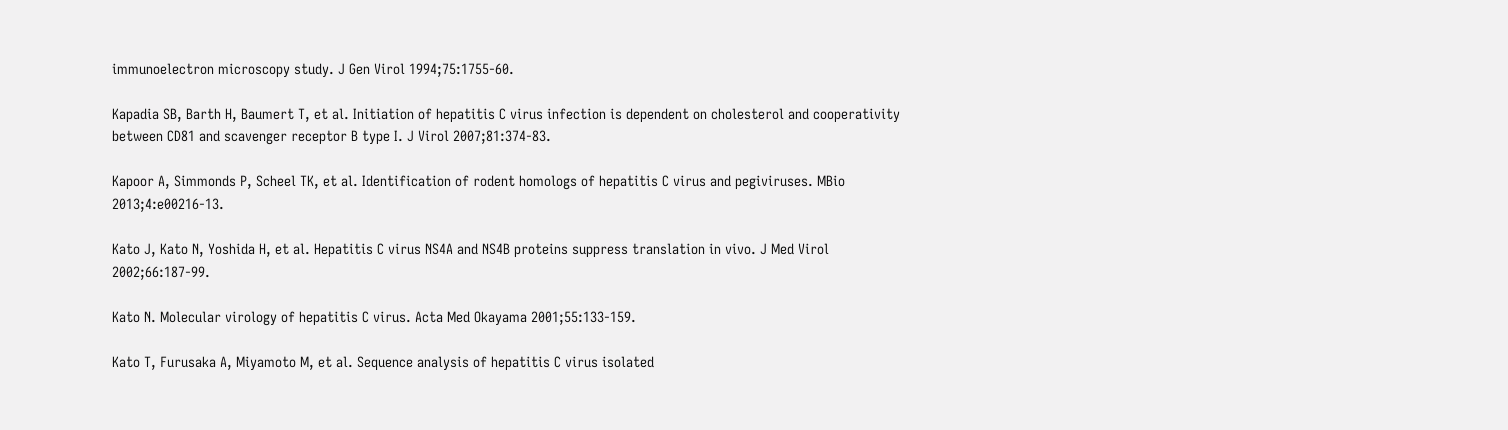immunoelectron microscopy study. J Gen Virol 1994;75:1755-60.

Kapadia SB, Barth H, Baumert T, et al. Initiation of hepatitis C virus infection is dependent on cholesterol and cooperativity between CD81 and scavenger receptor B type I. J Virol 2007;81:374-83.

Kapoor A, Simmonds P, Scheel TK, et al. Identification of rodent homologs of hepatitis C virus and pegiviruses. MBio 2013;4:e00216-13.

Kato J, Kato N, Yoshida H, et al. Hepatitis C virus NS4A and NS4B proteins suppress translation in vivo. J Med Virol 2002;66:187-99.

Kato N. Molecular virology of hepatitis C virus. Acta Med Okayama 2001;55:133-159.

Kato T, Furusaka A, Miyamoto M, et al. Sequence analysis of hepatitis C virus isolated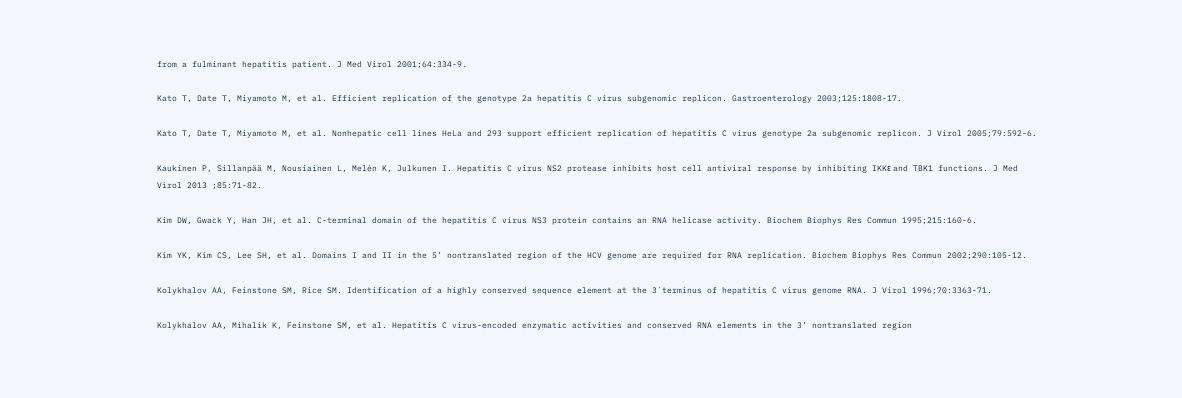from a fulminant hepatitis patient. J Med Virol 2001;64:334-9.

Kato T, Date T, Miyamoto M, et al. Efficient replication of the genotype 2a hepatitis C virus subgenomic replicon. Gastroenterology 2003;125:1808-17.

Kato T, Date T, Miyamoto M, et al. Nonhepatic cell lines HeLa and 293 support efficient replication of hepatitis C virus genotype 2a subgenomic replicon. J Virol 2005;79:592-6.

Kaukinen P, Sillanpää M, Nousiainen L, Melén K, Julkunen I. Hepatitis C virus NS2 protease inhibits host cell antiviral response by inhibiting IKKε and TBK1 functions. J Med Virol 2013 ;85:71-82.

Kim DW, Gwack Y, Han JH, et al. C-terminal domain of the hepatitis C virus NS3 protein contains an RNA helicase activity. Biochem Biophys Res Commun 1995;215:160-6.

Kim YK, Kim CS, Lee SH, et al. Domains I and II in the 5’ nontranslated region of the HCV genome are required for RNA replication. Biochem Biophys Res Commun 2002;290:105-12.

Kolykhalov AA, Feinstone SM, Rice SM. Identification of a highly conserved sequence element at the 3´terminus of hepatitis C virus genome RNA. J Virol 1996;70:3363-71.

Kolykhalov AA, Mihalik K, Feinstone SM, et al. Hepatitis C virus-encoded enzymatic activities and conserved RNA elements in the 3’ nontranslated region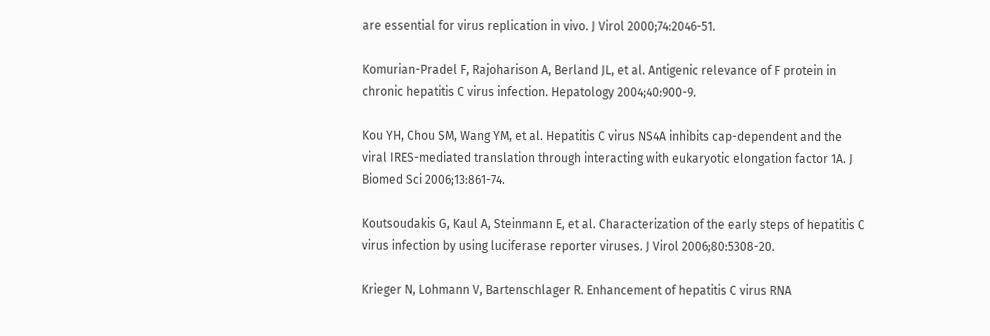are essential for virus replication in vivo. J Virol 2000;74:2046-51.

Komurian-Pradel F, Rajoharison A, Berland JL, et al. Antigenic relevance of F protein in chronic hepatitis C virus infection. Hepatology 2004;40:900-9.

Kou YH, Chou SM, Wang YM, et al. Hepatitis C virus NS4A inhibits cap-dependent and the viral IRES-mediated translation through interacting with eukaryotic elongation factor 1A. J Biomed Sci 2006;13:861-74.

Koutsoudakis G, Kaul A, Steinmann E, et al. Characterization of the early steps of hepatitis C virus infection by using luciferase reporter viruses. J Virol 2006;80:5308-20.

Krieger N, Lohmann V, Bartenschlager R. Enhancement of hepatitis C virus RNA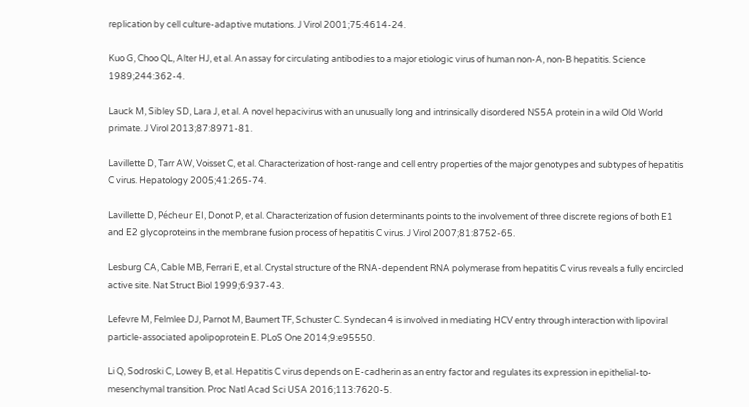replication by cell culture-adaptive mutations. J Virol 2001;75:4614-24.

Kuo G, Choo QL, Alter HJ, et al. An assay for circulating antibodies to a major etiologic virus of human non-A, non-B hepatitis. Science 1989;244:362-4.

Lauck M, Sibley SD, Lara J, et al. A novel hepacivirus with an unusually long and intrinsically disordered NS5A protein in a wild Old World primate. J Virol 2013;87:8971-81.

Lavillette D, Tarr AW, Voisset C, et al. Characterization of host-range and cell entry properties of the major genotypes and subtypes of hepatitis C virus. Hepatology 2005;41:265-74.

Lavillette D, Pécheur EI, Donot P, et al. Characterization of fusion determinants points to the involvement of three discrete regions of both E1 and E2 glycoproteins in the membrane fusion process of hepatitis C virus. J Virol 2007;81:8752-65.

Lesburg CA, Cable MB, Ferrari E, et al. Crystal structure of the RNA-dependent RNA polymerase from hepatitis C virus reveals a fully encircled active site. Nat Struct Biol 1999;6:937-43.

Lefevre M, Felmlee DJ, Parnot M, Baumert TF, Schuster C. Syndecan 4 is involved in mediating HCV entry through interaction with lipoviral particle-associated apolipoprotein E. PLoS One 2014;9:e95550.

Li Q, Sodroski C, Lowey B, et al. Hepatitis C virus depends on E-cadherin as an entry factor and regulates its expression in epithelial-to-mesenchymal transition. Proc Natl Acad Sci USA 2016;113:7620-5.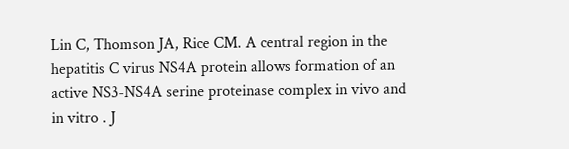Lin C, Thomson JA, Rice CM. A central region in the hepatitis C virus NS4A protein allows formation of an active NS3-NS4A serine proteinase complex in vivo and in vitro . J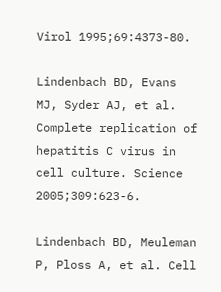Virol 1995;69:4373-80.

Lindenbach BD, Evans MJ, Syder AJ, et al. Complete replication of hepatitis C virus in cell culture. Science 2005;309:623-6.

Lindenbach BD, Meuleman P, Ploss A, et al. Cell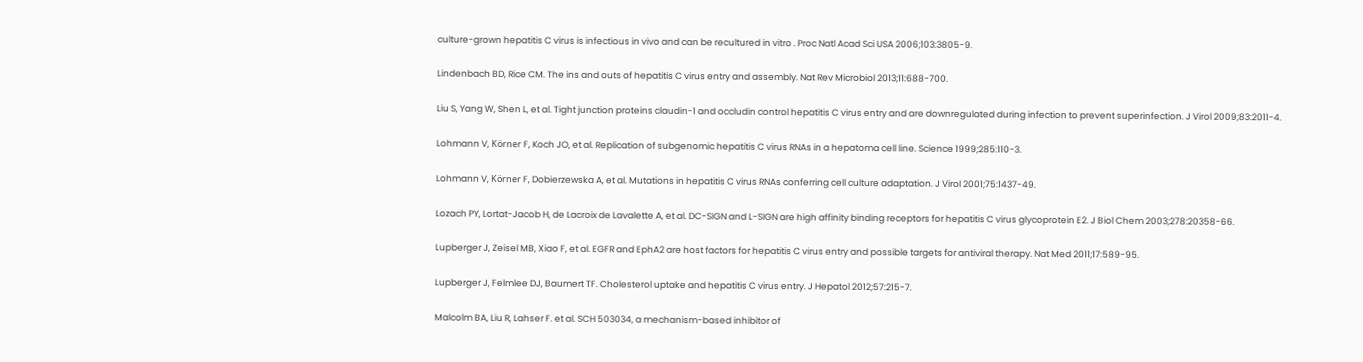culture-grown hepatitis C virus is infectious in vivo and can be recultured in vitro . Proc Natl Acad Sci USA 2006;103:3805-9.

Lindenbach BD, Rice CM. The ins and outs of hepatitis C virus entry and assembly. Nat Rev Microbiol 2013;11:688-700.

Liu S, Yang W, Shen L, et al. Tight junction proteins claudin-1 and occludin control hepatitis C virus entry and are downregulated during infection to prevent superinfection. J Virol 2009;83:2011-4.

Lohmann V, Körner F, Koch JO, et al. Replication of subgenomic hepatitis C virus RNAs in a hepatoma cell line. Science 1999;285:110-3.

Lohmann V, Körner F, Dobierzewska A, et al. Mutations in hepatitis C virus RNAs conferring cell culture adaptation. J Virol 2001;75:1437-49.

Lozach PY, Lortat-Jacob H, de Lacroix de Lavalette A, et al. DC-SIGN and L-SIGN are high affinity binding receptors for hepatitis C virus glycoprotein E2. J Biol Chem 2003;278:20358-66.

Lupberger J, Zeisel MB, Xiao F, et al. EGFR and EphA2 are host factors for hepatitis C virus entry and possible targets for antiviral therapy. Nat Med 2011;17:589-95.

Lupberger J, Felmlee DJ, Baumert TF. Cholesterol uptake and hepatitis C virus entry. J Hepatol 2012;57:215-7.

Malcolm BA, Liu R, Lahser F. et al. SCH 503034, a mechanism-based inhibitor of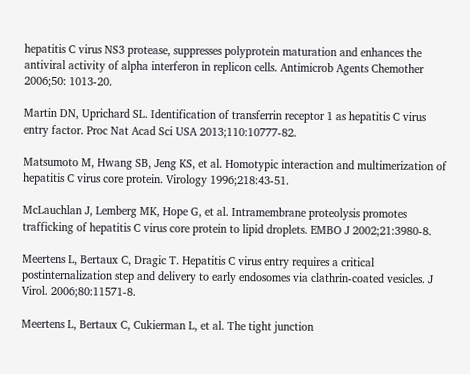hepatitis C virus NS3 protease, suppresses polyprotein maturation and enhances the antiviral activity of alpha interferon in replicon cells. Antimicrob Agents Chemother 2006;50: 1013-20.

Martin DN, Uprichard SL. Identification of transferrin receptor 1 as hepatitis C virus entry factor. Proc Nat Acad Sci USA 2013;110:10777-82.

Matsumoto M, Hwang SB, Jeng KS, et al. Homotypic interaction and multimerization of hepatitis C virus core protein. Virology 1996;218:43-51.

McLauchlan J, Lemberg MK, Hope G, et al. Intramembrane proteolysis promotes trafficking of hepatitis C virus core protein to lipid droplets. EMBO J 2002;21:3980-8.

Meertens L, Bertaux C, Dragic T. Hepatitis C virus entry requires a critical postinternalization step and delivery to early endosomes via clathrin-coated vesicles. J Virol. 2006;80:11571-8.

Meertens L, Bertaux C, Cukierman L, et al. The tight junction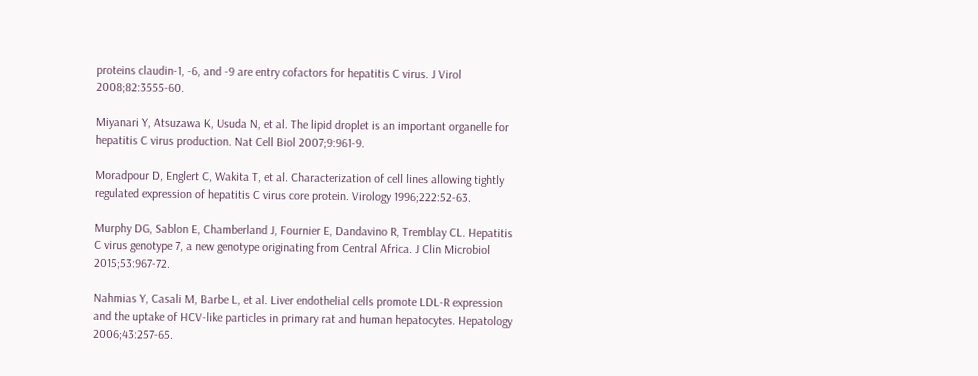proteins claudin-1, -6, and -9 are entry cofactors for hepatitis C virus. J Virol 2008;82:3555-60.

Miyanari Y, Atsuzawa K, Usuda N, et al. The lipid droplet is an important organelle for hepatitis C virus production. Nat Cell Biol 2007;9:961-9.

Moradpour D, Englert C, Wakita T, et al. Characterization of cell lines allowing tightly regulated expression of hepatitis C virus core protein. Virology 1996;222:52-63.

Murphy DG, Sablon E, Chamberland J, Fournier E, Dandavino R, Tremblay CL. Hepatitis C virus genotype 7, a new genotype originating from Central Africa. J Clin Microbiol 2015;53:967-72.

Nahmias Y, Casali M, Barbe L, et al. Liver endothelial cells promote LDL-R expression and the uptake of HCV-like particles in primary rat and human hepatocytes. Hepatology 2006;43:257-65.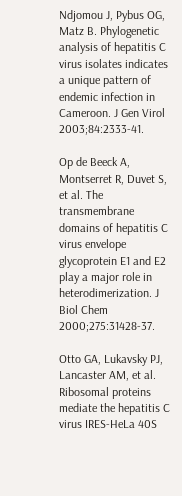Ndjomou J, Pybus OG, Matz B. Phylogenetic analysis of hepatitis C virus isolates indicates a unique pattern of endemic infection in Cameroon. J Gen Virol 2003;84:2333-41.

Op de Beeck A, Montserret R, Duvet S, et al. The transmembrane domains of hepatitis C virus envelope glycoprotein E1 and E2 play a major role in heterodimerization. J Biol Chem 2000;275:31428-37.

Otto GA, Lukavsky PJ, Lancaster AM, et al. Ribosomal proteins mediate the hepatitis C virus IRES-HeLa 40S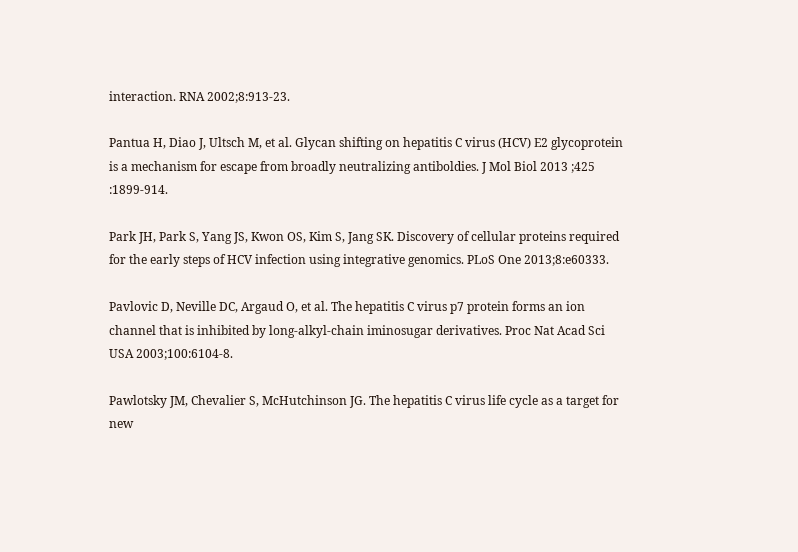interaction. RNA 2002;8:913-23.

Pantua H, Diao J, Ultsch M, et al. Glycan shifting on hepatitis C virus (HCV) E2 glycoprotein is a mechanism for escape from broadly neutralizing antiboldies. J Mol Biol 2013 ;425 :1899-914.

Park JH, Park S, Yang JS, Kwon OS, Kim S, Jang SK. Discovery of cellular proteins required for the early steps of HCV infection using integrative genomics. PLoS One 2013;8:e60333.

Pavlovic D, Neville DC, Argaud O, et al. The hepatitis C virus p7 protein forms an ion channel that is inhibited by long-alkyl-chain iminosugar derivatives. Proc Nat Acad Sci USA 2003;100:6104-8.

Pawlotsky JM, Chevalier S, McHutchinson JG. The hepatitis C virus life cycle as a target for new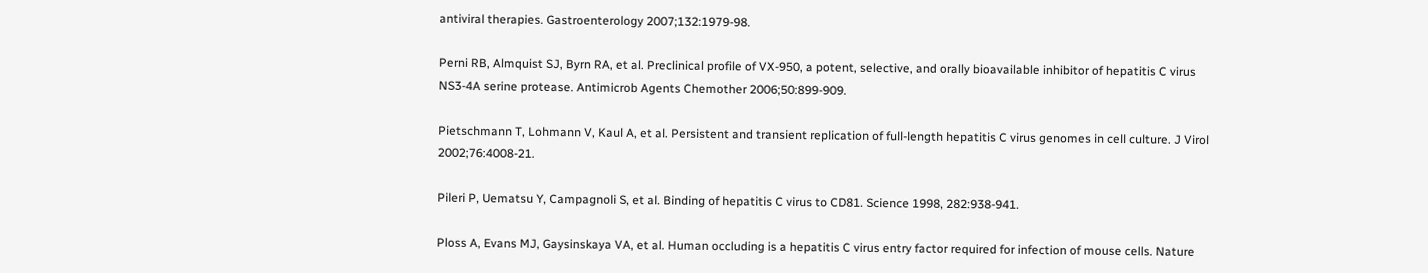antiviral therapies. Gastroenterology 2007;132:1979-98.

Perni RB, Almquist SJ, Byrn RA, et al. Preclinical profile of VX-950, a potent, selective, and orally bioavailable inhibitor of hepatitis C virus NS3-4A serine protease. Antimicrob Agents Chemother 2006;50:899-909.

Pietschmann T, Lohmann V, Kaul A, et al. Persistent and transient replication of full-length hepatitis C virus genomes in cell culture. J Virol 2002;76:4008-21.

Pileri P, Uematsu Y, Campagnoli S, et al. Binding of hepatitis C virus to CD81. Science 1998, 282:938-941.

Ploss A, Evans MJ, Gaysinskaya VA, et al. Human occluding is a hepatitis C virus entry factor required for infection of mouse cells. Nature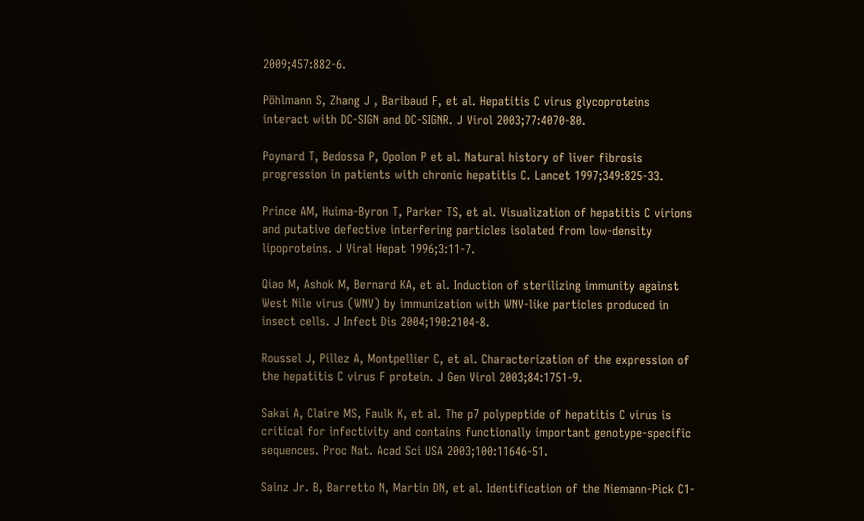2009;457:882-6.

Pöhlmann S, Zhang J , Baribaud F, et al. Hepatitis C virus glycoproteins interact with DC-SIGN and DC-SIGNR. J Virol 2003;77:4070-80.

Poynard T, Bedossa P, Opolon P et al. Natural history of liver fibrosis progression in patients with chronic hepatitis C. Lancet 1997;349:825-33.

Prince AM, Huima-Byron T, Parker TS, et al. Visualization of hepatitis C virions and putative defective interfering particles isolated from low-density lipoproteins. J Viral Hepat 1996;3:11-7.

Qiao M, Ashok M, Bernard KA, et al. Induction of sterilizing immunity against West Nile virus (WNV) by immunization with WNV-like particles produced in insect cells. J Infect Dis 2004;190:2104-8.

Roussel J, Pillez A, Montpellier C, et al. Characterization of the expression of the hepatitis C virus F protein. J Gen Virol 2003;84:1751-9.

Sakai A, Claire MS, Faulk K, et al. The p7 polypeptide of hepatitis C virus is critical for infectivity and contains functionally important genotype-specific sequences. Proc Nat. Acad Sci USA 2003;100:11646-51.

Sainz Jr. B, Barretto N, Martin DN, et al. Identification of the Niemann-Pick C1-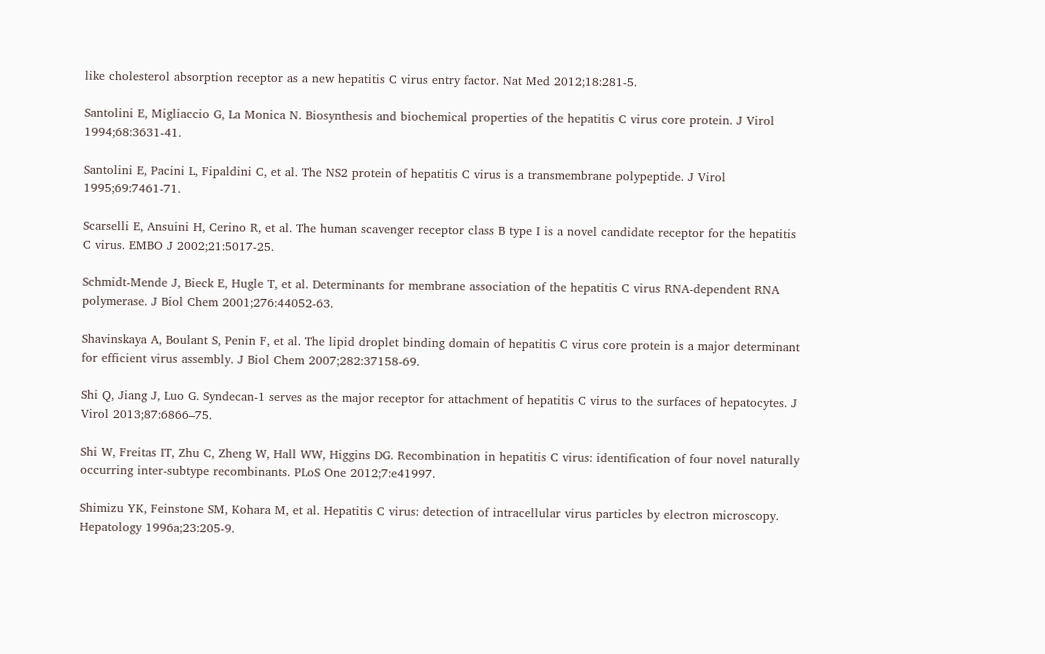like cholesterol absorption receptor as a new hepatitis C virus entry factor. Nat Med 2012;18:281-5.

Santolini E, Migliaccio G, La Monica N. Biosynthesis and biochemical properties of the hepatitis C virus core protein. J Virol 1994;68:3631-41.

Santolini E, Pacini L, Fipaldini C, et al. The NS2 protein of hepatitis C virus is a transmembrane polypeptide. J Virol 1995;69:7461-71.

Scarselli E, Ansuini H, Cerino R, et al. The human scavenger receptor class B type I is a novel candidate receptor for the hepatitis C virus. EMBO J 2002;21:5017-25.

Schmidt-Mende J, Bieck E, Hugle T, et al. Determinants for membrane association of the hepatitis C virus RNA-dependent RNA polymerase. J Biol Chem 2001;276:44052-63.

Shavinskaya A, Boulant S, Penin F, et al. The lipid droplet binding domain of hepatitis C virus core protein is a major determinant for efficient virus assembly. J Biol Chem 2007;282:37158-69.

Shi Q, Jiang J, Luo G. Syndecan-1 serves as the major receptor for attachment of hepatitis C virus to the surfaces of hepatocytes. J Virol 2013;87:6866–75.

Shi W, Freitas IT, Zhu C, Zheng W, Hall WW, Higgins DG. Recombination in hepatitis C virus: identification of four novel naturally occurring inter-subtype recombinants. PLoS One 2012;7:e41997.

Shimizu YK, Feinstone SM, Kohara M, et al. Hepatitis C virus: detection of intracellular virus particles by electron microscopy. Hepatology 1996a;23:205-9.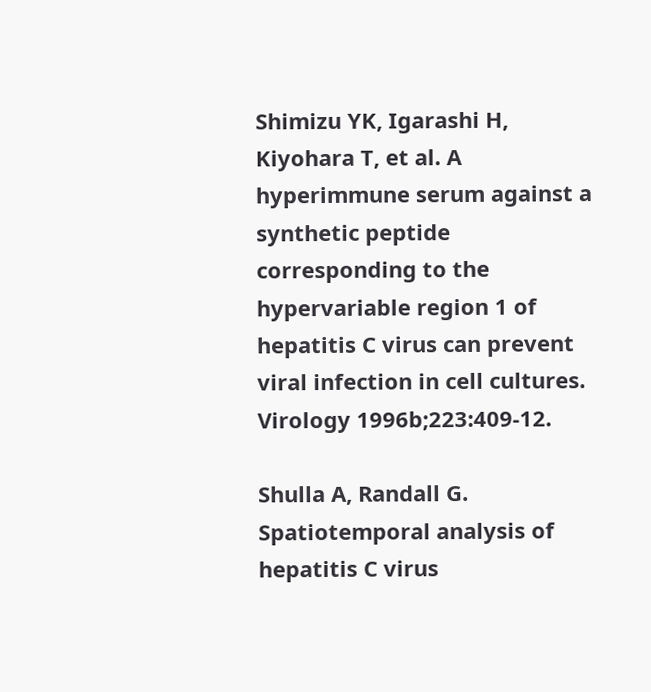Shimizu YK, Igarashi H, Kiyohara T, et al. A hyperimmune serum against a synthetic peptide corresponding to the hypervariable region 1 of hepatitis C virus can prevent viral infection in cell cultures. Virology 1996b;223:409-12.

Shulla A, Randall G. Spatiotemporal analysis of hepatitis C virus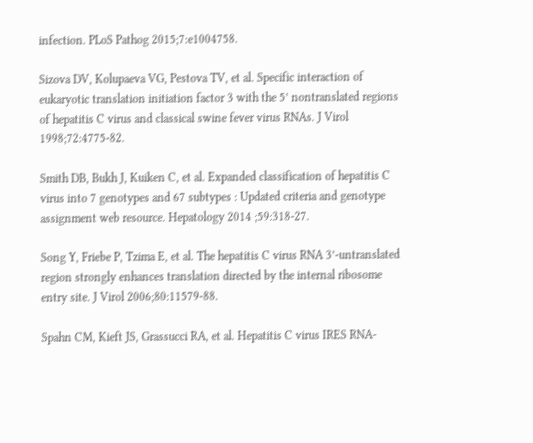infection. PLoS Pathog 2015;7:e1004758.

Sizova DV, Kolupaeva VG, Pestova TV, et al. Specific interaction of eukaryotic translation initiation factor 3 with the 5’ nontranslated regions of hepatitis C virus and classical swine fever virus RNAs. J Virol 1998;72:4775-82.

Smith DB, Bukh J, Kuiken C, et al. Expanded classification of hepatitis C virus into 7 genotypes and 67 subtypes : Updated criteria and genotype assignment web resource. Hepatology 2014 ;59:318-27.

Song Y, Friebe P, Tzima E, et al. The hepatitis C virus RNA 3’-untranslated region strongly enhances translation directed by the internal ribosome entry site. J Virol 2006;80:11579-88.

Spahn CM, Kieft JS, Grassucci RA, et al. Hepatitis C virus IRES RNA-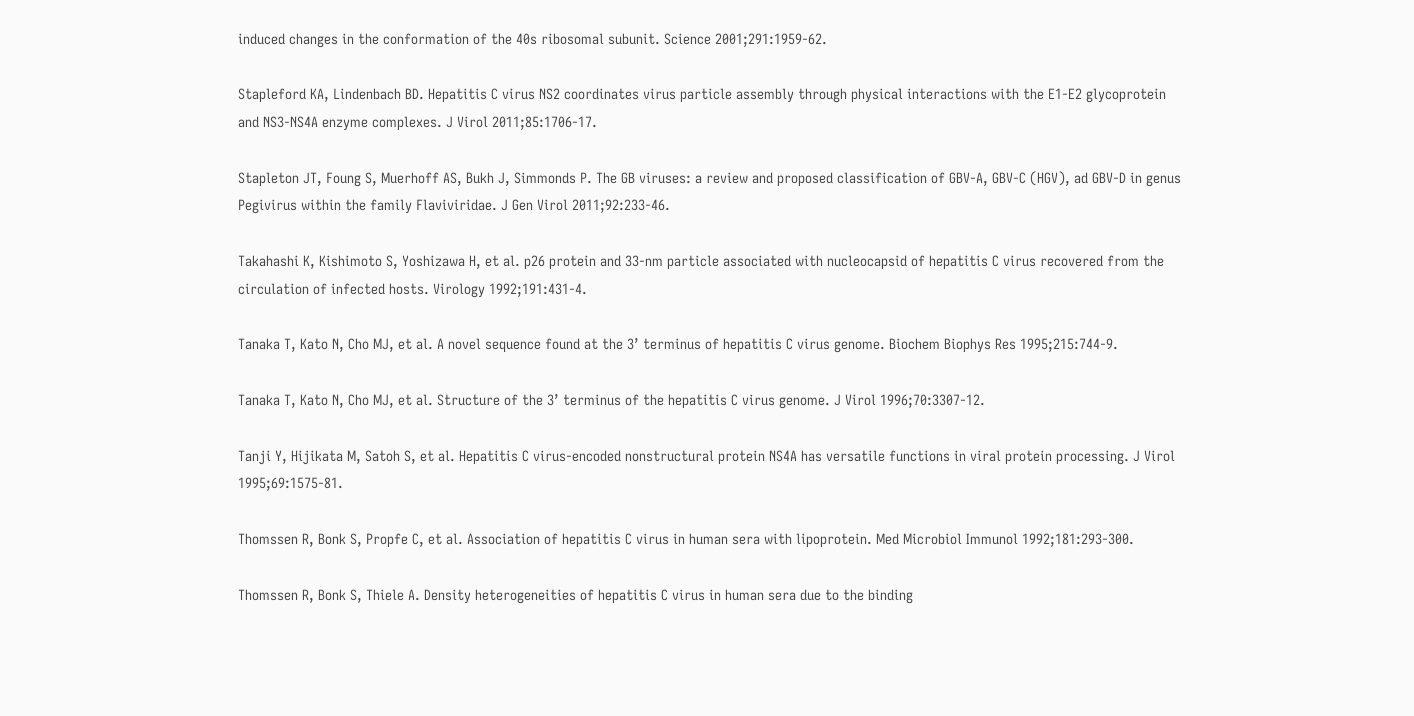induced changes in the conformation of the 40s ribosomal subunit. Science 2001;291:1959-62.

Stapleford KA, Lindenbach BD. Hepatitis C virus NS2 coordinates virus particle assembly through physical interactions with the E1-E2 glycoprotein and NS3-NS4A enzyme complexes. J Virol 2011;85:1706-17.

Stapleton JT, Foung S, Muerhoff AS, Bukh J, Simmonds P. The GB viruses: a review and proposed classification of GBV-A, GBV-C (HGV), ad GBV-D in genus Pegivirus within the family Flaviviridae. J Gen Virol 2011;92:233-46.

Takahashi K, Kishimoto S, Yoshizawa H, et al. p26 protein and 33-nm particle associated with nucleocapsid of hepatitis C virus recovered from the circulation of infected hosts. Virology 1992;191:431-4.

Tanaka T, Kato N, Cho MJ, et al. A novel sequence found at the 3’ terminus of hepatitis C virus genome. Biochem Biophys Res 1995;215:744-9.

Tanaka T, Kato N, Cho MJ, et al. Structure of the 3’ terminus of the hepatitis C virus genome. J Virol 1996;70:3307-12.

Tanji Y, Hijikata M, Satoh S, et al. Hepatitis C virus-encoded nonstructural protein NS4A has versatile functions in viral protein processing. J Virol 1995;69:1575-81.

Thomssen R, Bonk S, Propfe C, et al. Association of hepatitis C virus in human sera with lipoprotein. Med Microbiol Immunol 1992;181:293-300.

Thomssen R, Bonk S, Thiele A. Density heterogeneities of hepatitis C virus in human sera due to the binding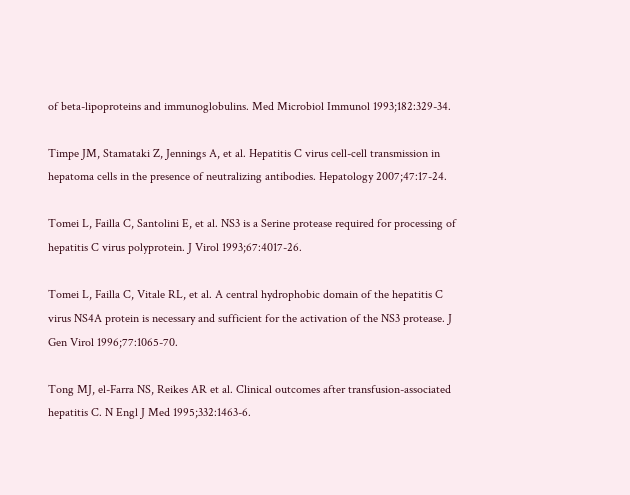of beta-lipoproteins and immunoglobulins. Med Microbiol Immunol 1993;182:329-34.

Timpe JM, Stamataki Z, Jennings A, et al. Hepatitis C virus cell-cell transmission in hepatoma cells in the presence of neutralizing antibodies. Hepatology 2007;47:17-24.

Tomei L, Failla C, Santolini E, et al. NS3 is a Serine protease required for processing of hepatitis C virus polyprotein. J Virol 1993;67:4017-26.

Tomei L, Failla C, Vitale RL, et al. A central hydrophobic domain of the hepatitis C virus NS4A protein is necessary and sufficient for the activation of the NS3 protease. J Gen Virol 1996;77:1065-70.

Tong MJ, el-Farra NS, Reikes AR et al. Clinical outcomes after transfusion-associated hepatitis C. N Engl J Med 1995;332:1463-6.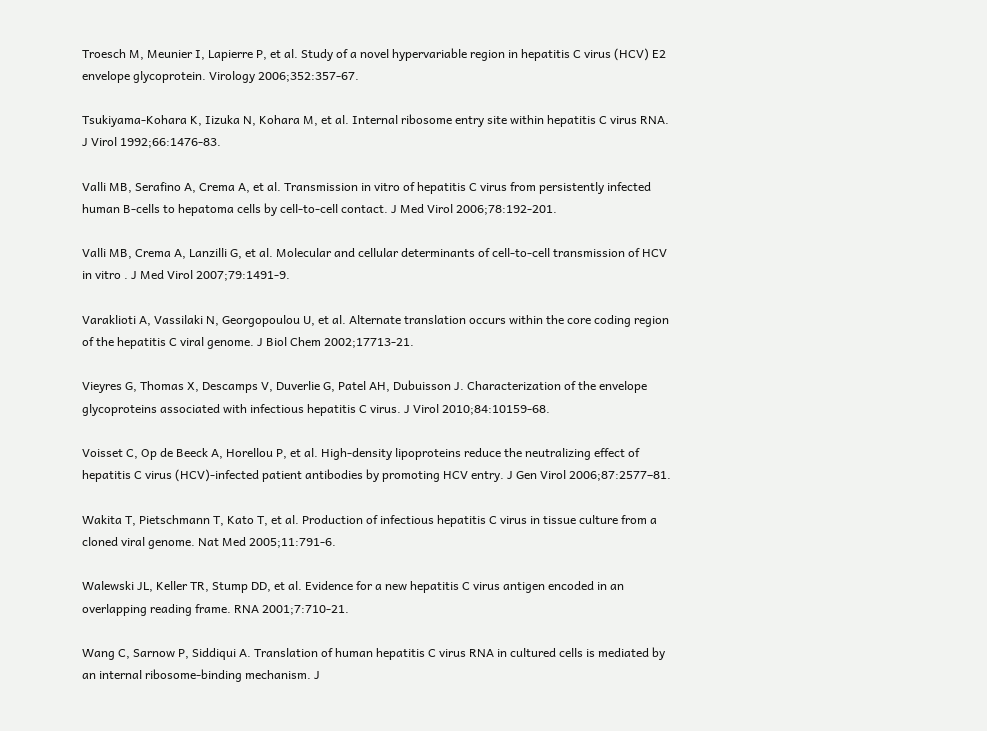Troesch M, Meunier I, Lapierre P, et al. Study of a novel hypervariable region in hepatitis C virus (HCV) E2 envelope glycoprotein. Virology 2006;352:357-67.

Tsukiyama-Kohara K, Iizuka N, Kohara M, et al. Internal ribosome entry site within hepatitis C virus RNA. J Virol 1992;66:1476-83.

Valli MB, Serafino A, Crema A, et al. Transmission in vitro of hepatitis C virus from persistently infected human B-cells to hepatoma cells by cell-to-cell contact. J Med Virol 2006;78:192-201.

Valli MB, Crema A, Lanzilli G, et al. Molecular and cellular determinants of cell-to-cell transmission of HCV in vitro . J Med Virol 2007;79:1491-9.

Varaklioti A, Vassilaki N, Georgopoulou U, et al. Alternate translation occurs within the core coding region of the hepatitis C viral genome. J Biol Chem 2002;17713-21.

Vieyres G, Thomas X, Descamps V, Duverlie G, Patel AH, Dubuisson J. Characterization of the envelope glycoproteins associated with infectious hepatitis C virus. J Virol 2010;84:10159-68.

Voisset C, Op de Beeck A, Horellou P, et al. High-density lipoproteins reduce the neutralizing effect of hepatitis C virus (HCV)-infected patient antibodies by promoting HCV entry. J Gen Virol 2006;87:2577–81.

Wakita T, Pietschmann T, Kato T, et al. Production of infectious hepatitis C virus in tissue culture from a cloned viral genome. Nat Med 2005;11:791-6.

Walewski JL, Keller TR, Stump DD, et al. Evidence for a new hepatitis C virus antigen encoded in an overlapping reading frame. RNA 2001;7:710-21.

Wang C, Sarnow P, Siddiqui A. Translation of human hepatitis C virus RNA in cultured cells is mediated by an internal ribosome-binding mechanism. J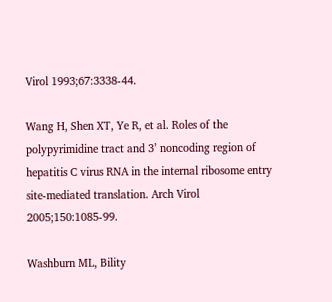Virol 1993;67:3338-44.

Wang H, Shen XT, Ye R, et al. Roles of the polypyrimidine tract and 3’ noncoding region of hepatitis C virus RNA in the internal ribosome entry site-mediated translation. Arch Virol 2005;150:1085-99.

Washburn ML, Bility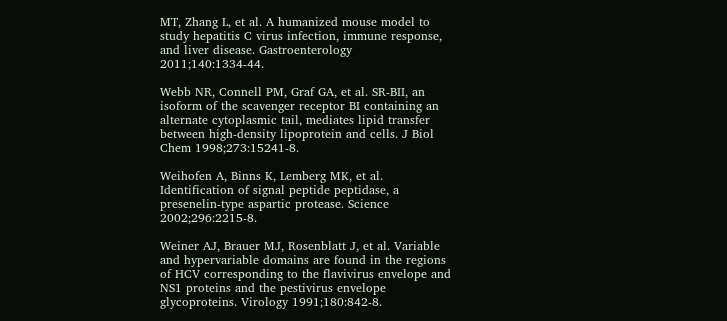MT, Zhang L, et al. A humanized mouse model to study hepatitis C virus infection, immune response, and liver disease. Gastroenterology 2011;140:1334-44.

Webb NR, Connell PM, Graf GA, et al. SR-BII, an isoform of the scavenger receptor BI containing an alternate cytoplasmic tail, mediates lipid transfer between high-density lipoprotein and cells. J Biol Chem 1998;273:15241-8.

Weihofen A, Binns K, Lemberg MK, et al. Identification of signal peptide peptidase, a presenelin-type aspartic protease. Science 2002;296:2215-8.

Weiner AJ, Brauer MJ, Rosenblatt J, et al. Variable and hypervariable domains are found in the regions of HCV corresponding to the flavivirus envelope and NS1 proteins and the pestivirus envelope glycoproteins. Virology 1991;180:842-8.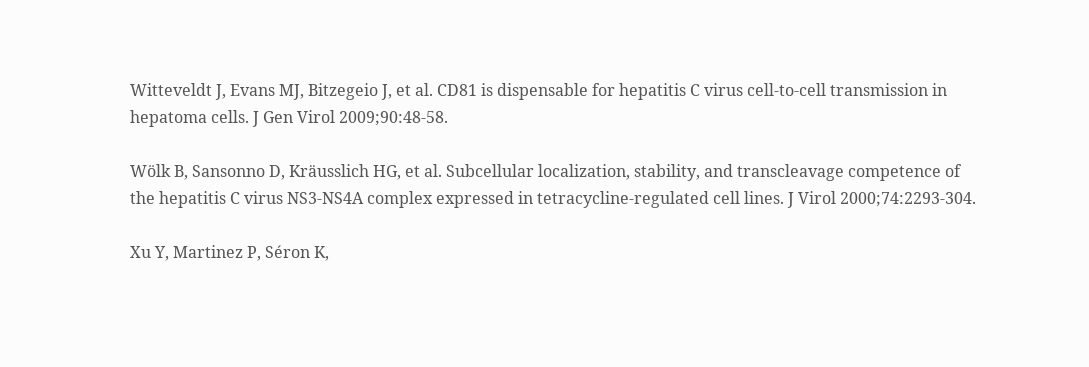Witteveldt J, Evans MJ, Bitzegeio J, et al. CD81 is dispensable for hepatitis C virus cell-to-cell transmission in hepatoma cells. J Gen Virol 2009;90:48-58.

Wölk B, Sansonno D, Kräusslich HG, et al. Subcellular localization, stability, and transcleavage competence of the hepatitis C virus NS3-NS4A complex expressed in tetracycline-regulated cell lines. J Virol 2000;74:2293-304.

Xu Y, Martinez P, Séron K,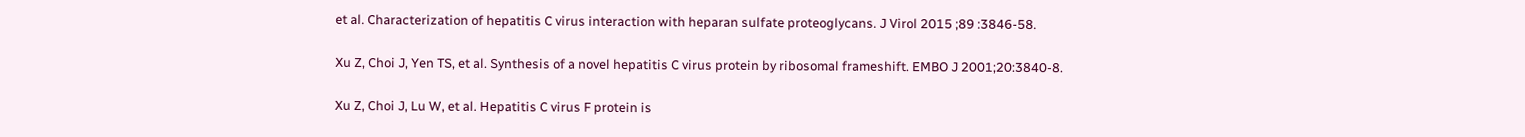et al. Characterization of hepatitis C virus interaction with heparan sulfate proteoglycans. J Virol 2015 ;89 :3846-58.

Xu Z, Choi J, Yen TS, et al. Synthesis of a novel hepatitis C virus protein by ribosomal frameshift. EMBO J 2001;20:3840-8.

Xu Z, Choi J, Lu W, et al. Hepatitis C virus F protein is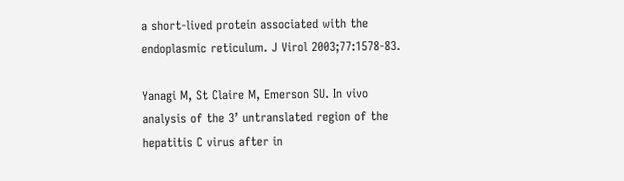a short-lived protein associated with the endoplasmic reticulum. J Virol 2003;77:1578-83.

Yanagi M, St Claire M, Emerson SU. In vivo analysis of the 3’ untranslated region of the hepatitis C virus after in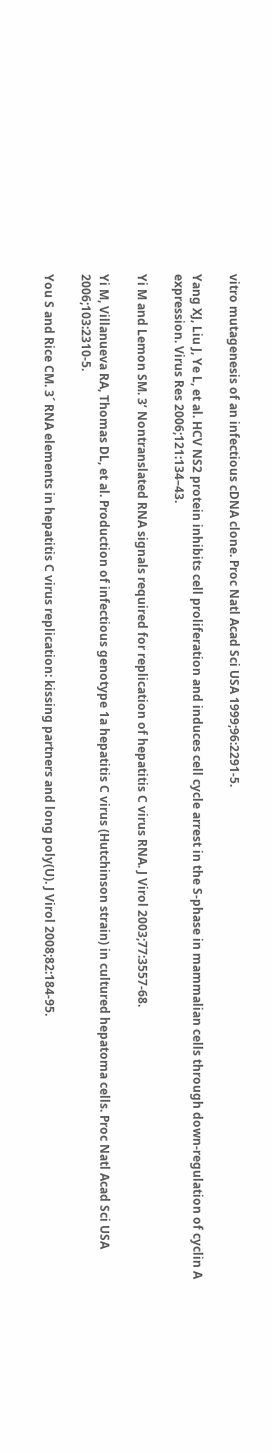vitro mutagenesis of an infectious cDNA clone. Proc Natl Acad Sci USA 1999;96:2291-5.

Yang XJ, Liu J, Ye L, et al. HCV NS2 protein inhibits cell proliferation and induces cell cycle arrest in the S-phase in mammalian cells through down-regulation of cyclin A expression. Virus Res 2006;121:134–43.

Yi M and Lemon SM. 3’ Nontranslated RNA signals required for replication of hepatitis C virus RNA. J Virol 2003;77:3557-68.

Yi M, Villanueva RA, Thomas DL, et al. Production of infectious genotype 1a hepatitis C virus (Hutchinson strain) in cultured hepatoma cells. Proc Natl Acad Sci USA 2006;103:2310-5.

You S and Rice CM. 3´ RNA elements in hepatitis C virus replication: kissing partners and long poly(U). J Virol 2008;82:184-95.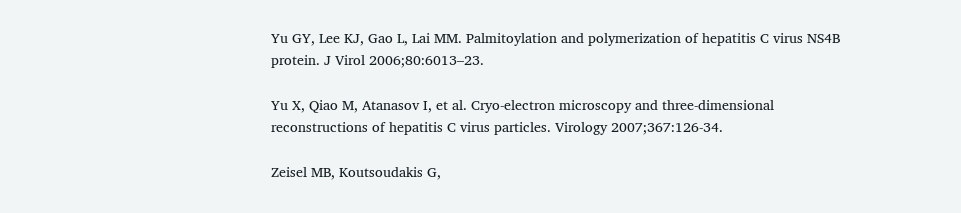Yu GY, Lee KJ, Gao L, Lai MM. Palmitoylation and polymerization of hepatitis C virus NS4B protein. J Virol 2006;80:6013–23.

Yu X, Qiao M, Atanasov I, et al. Cryo-electron microscopy and three-dimensional reconstructions of hepatitis C virus particles. Virology 2007;367:126-34.

Zeisel MB, Koutsoudakis G,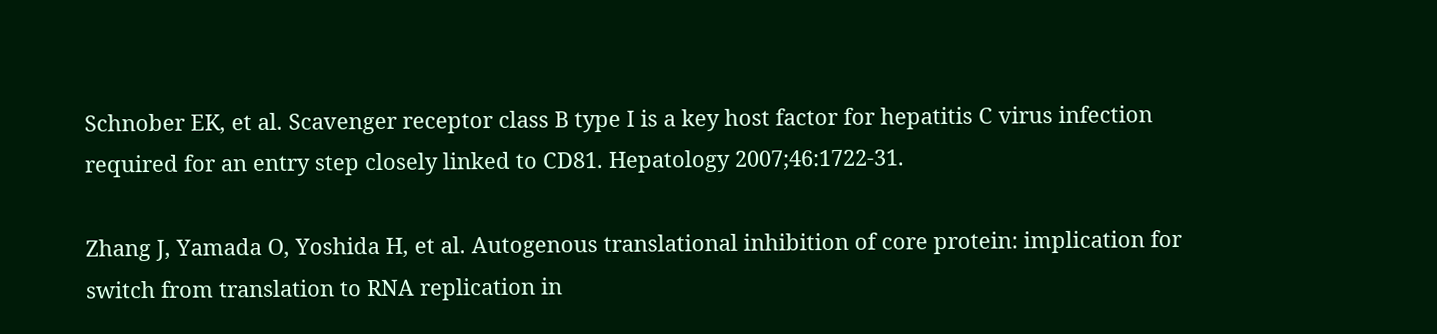Schnober EK, et al. Scavenger receptor class B type I is a key host factor for hepatitis C virus infection required for an entry step closely linked to CD81. Hepatology 2007;46:1722-31.

Zhang J, Yamada O, Yoshida H, et al. Autogenous translational inhibition of core protein: implication for switch from translation to RNA replication in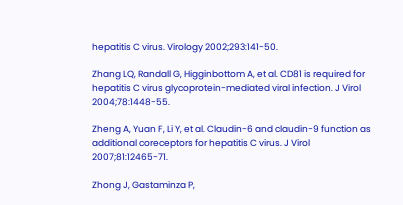hepatitis C virus. Virology 2002;293:141-50.

Zhang LQ, Randall G, Higginbottom A, et al. CD81 is required for hepatitis C virus glycoprotein-mediated viral infection. J Virol 2004;78:1448-55.

Zheng A, Yuan F, Li Y, et al. Claudin-6 and claudin-9 function as additional coreceptors for hepatitis C virus. J Virol 2007;81:12465-71.

Zhong J, Gastaminza P,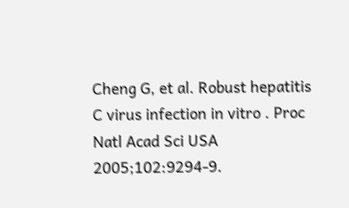Cheng G, et al. Robust hepatitis C virus infection in vitro . Proc Natl Acad Sci USA 2005;102:9294-9.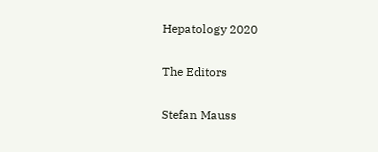Hepatology 2020

The Editors

Stefan Mauss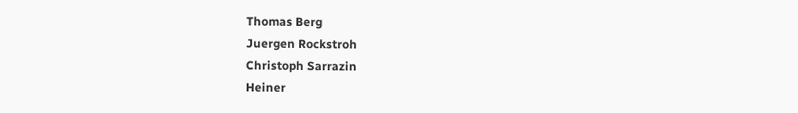Thomas Berg
Juergen Rockstroh
Christoph Sarrazin
Heiner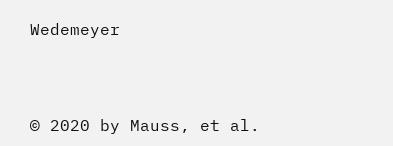Wedemeyer



© 2020 by Mauss, et al.